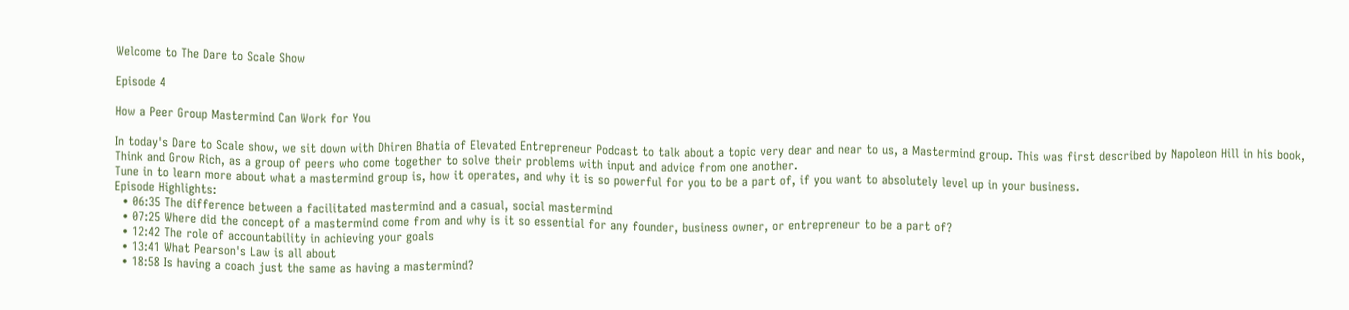Welcome to The Dare to Scale Show

Episode 4

How a Peer Group Mastermind Can Work for You

In today's Dare to Scale show, we sit down with Dhiren Bhatia of Elevated Entrepreneur Podcast to talk about a topic very dear and near to us, a Mastermind group. This was first described by Napoleon Hill in his book, Think and Grow Rich, as a group of peers who come together to solve their problems with input and advice from one another.
Tune in to learn more about what a mastermind group is, how it operates, and why it is so powerful for you to be a part of, if you want to absolutely level up in your business.
Episode Highlights:
  • 06:35 The difference between a facilitated mastermind and a casual, social mastermind
  • 07:25 Where did the concept of a mastermind come from and why is it so essential for any founder, business owner, or entrepreneur to be a part of?
  • 12:42 The role of accountability in achieving your goals
  • 13:41 What Pearson's Law is all about
  • 18:58 Is having a coach just the same as having a mastermind?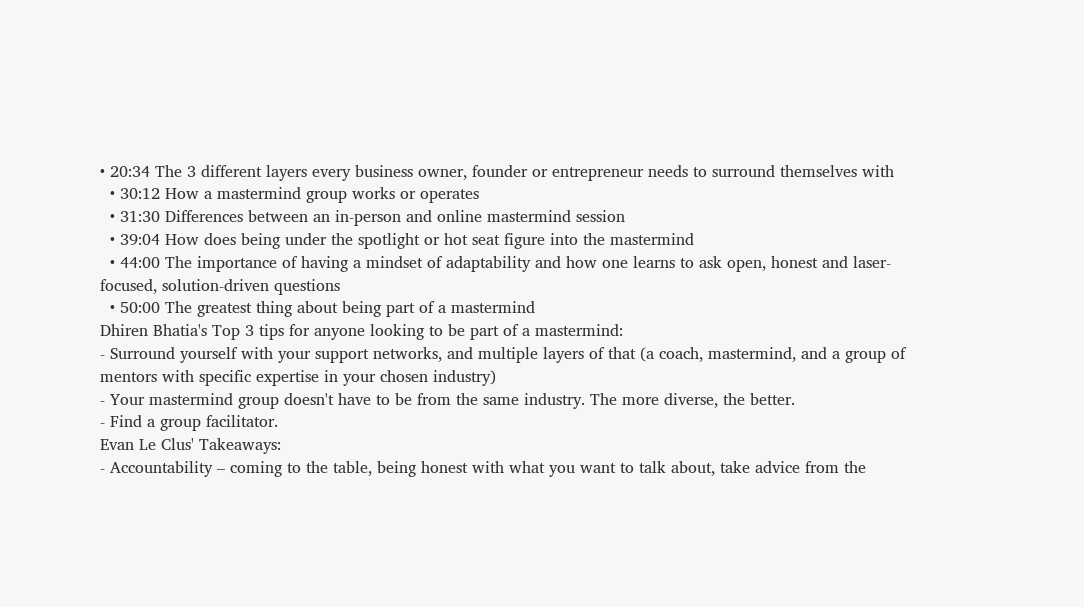• 20:34 The 3 different layers every business owner, founder or entrepreneur needs to surround themselves with
  • 30:12 How a mastermind group works or operates
  • 31:30 Differences between an in-person and online mastermind session
  • 39:04 How does being under the spotlight or hot seat figure into the mastermind
  • 44:00 The importance of having a mindset of adaptability and how one learns to ask open, honest and laser-focused, solution-driven questions
  • 50:00 The greatest thing about being part of a mastermind
Dhiren Bhatia's Top 3 tips for anyone looking to be part of a mastermind:
- Surround yourself with your support networks, and multiple layers of that (a coach, mastermind, and a group of mentors with specific expertise in your chosen industry)
- Your mastermind group doesn't have to be from the same industry. The more diverse, the better.
- Find a group facilitator.
Evan Le Clus' Takeaways:
- Accountability – coming to the table, being honest with what you want to talk about, take advice from the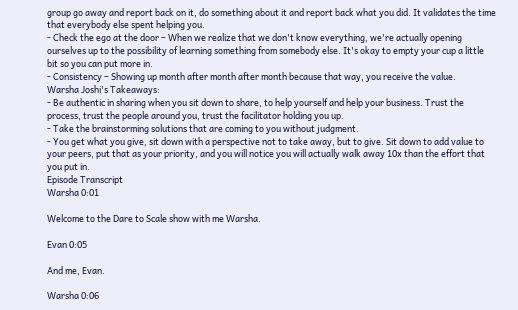group go away and report back on it, do something about it and report back what you did. It validates the time that everybody else spent helping you.
- Check the ego at the door – When we realize that we don't know everything, we're actually opening ourselves up to the possibility of learning something from somebody else. It's okay to empty your cup a little bit so you can put more in.
- Consistency – Showing up month after month after month because that way, you receive the value.
Warsha Joshi's Takeaways:
- Be authentic in sharing when you sit down to share, to help yourself and help your business. Trust the process, trust the people around you, trust the facilitator holding you up.
- Take the brainstorming solutions that are coming to you without judgment.
- You get what you give, sit down with a perspective not to take away, but to give. Sit down to add value to your peers, put that as your priority, and you will notice you will actually walk away 10x than the effort that you put in.
Episode Transcript
Warsha 0:01

Welcome to the Dare to Scale show with me Warsha.

Evan 0:05

And me, Evan.

Warsha 0:06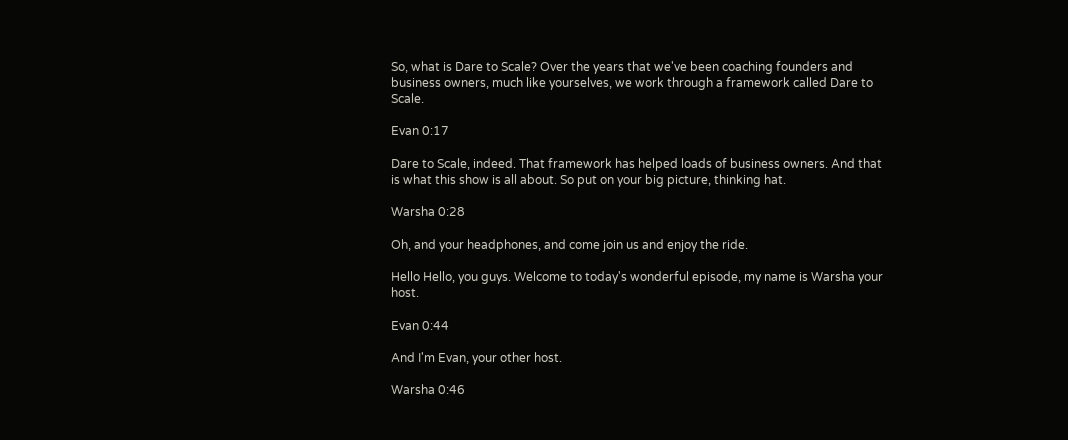So, what is Dare to Scale? Over the years that we've been coaching founders and business owners, much like yourselves, we work through a framework called Dare to Scale.

Evan 0:17

Dare to Scale, indeed. That framework has helped loads of business owners. And that is what this show is all about. So put on your big picture, thinking hat.

Warsha 0:28

Oh, and your headphones, and come join us and enjoy the ride.

Hello Hello, you guys. Welcome to today's wonderful episode, my name is Warsha your host.

Evan 0:44

And I'm Evan, your other host.

Warsha 0:46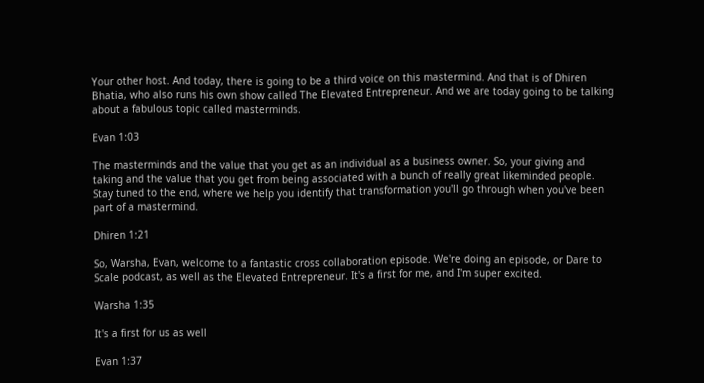Your other host. And today, there is going to be a third voice on this mastermind. And that is of Dhiren Bhatia, who also runs his own show called The Elevated Entrepreneur. And we are today going to be talking about a fabulous topic called masterminds.

Evan 1:03

The masterminds and the value that you get as an individual as a business owner. So, your giving and taking and the value that you get from being associated with a bunch of really great likeminded people. Stay tuned to the end, where we help you identify that transformation you'll go through when you've been part of a mastermind.

Dhiren 1:21

So, Warsha, Evan, welcome to a fantastic cross collaboration episode. We're doing an episode, or Dare to Scale podcast, as well as the Elevated Entrepreneur. It's a first for me, and I'm super excited.

Warsha 1:35

It's a first for us as well

Evan 1:37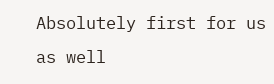Absolutely first for us as well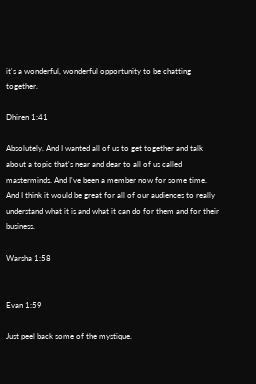it's a wonderful, wonderful opportunity to be chatting together.

Dhiren 1:41

Absolutely. And I wanted all of us to get together and talk about a topic that's near and dear to all of us called masterminds. And I've been a member now for some time. And I think it would be great for all of our audiences to really understand what it is and what it can do for them and for their business.

Warsha 1:58


Evan 1:59

Just peel back some of the mystique.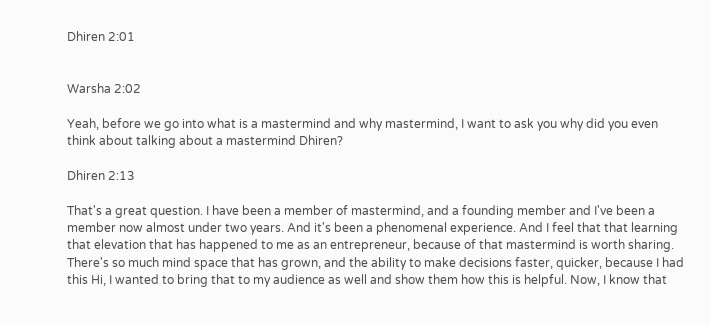Dhiren 2:01


Warsha 2:02

Yeah, before we go into what is a mastermind and why mastermind, I want to ask you why did you even think about talking about a mastermind Dhiren?

Dhiren 2:13

That's a great question. I have been a member of mastermind, and a founding member and I've been a member now almost under two years. And it's been a phenomenal experience. And I feel that that learning that elevation that has happened to me as an entrepreneur, because of that mastermind is worth sharing. There's so much mind space that has grown, and the ability to make decisions faster, quicker, because I had this Hi, I wanted to bring that to my audience as well and show them how this is helpful. Now, I know that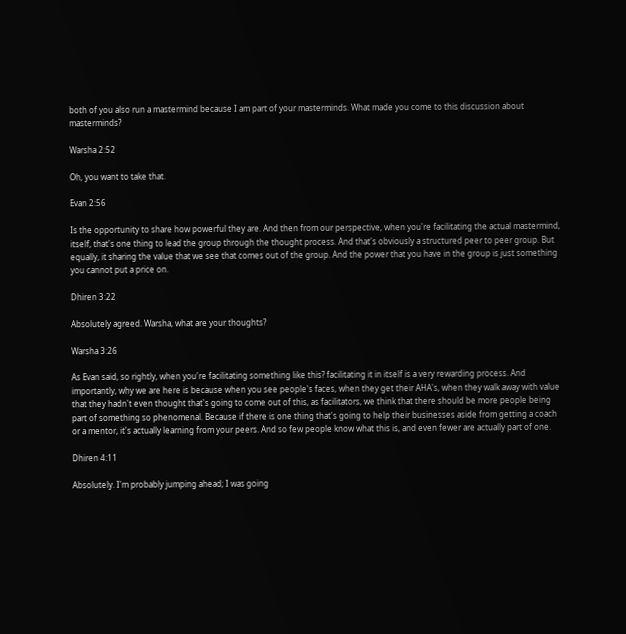both of you also run a mastermind because I am part of your masterminds. What made you come to this discussion about masterminds?

Warsha 2:52

Oh, you want to take that.

Evan 2:56

Is the opportunity to share how powerful they are. And then from our perspective, when you're facilitating the actual mastermind, itself, that's one thing to lead the group through the thought process. And that's obviously a structured peer to peer group. But equally, it sharing the value that we see that comes out of the group. And the power that you have in the group is just something you cannot put a price on.

Dhiren 3:22

Absolutely agreed. Warsha, what are your thoughts?

Warsha 3:26

As Evan said, so rightly, when you're facilitating something like this? facilitating it in itself is a very rewarding process. And importantly, why we are here is because when you see people's faces, when they get their AHA's, when they walk away with value that they hadn't even thought that's going to come out of this, as facilitators, we think that there should be more people being part of something so phenomenal. Because if there is one thing that's going to help their businesses aside from getting a coach or a mentor, it's actually learning from your peers. And so few people know what this is, and even fewer are actually part of one.

Dhiren 4:11

Absolutely. I'm probably jumping ahead; I was going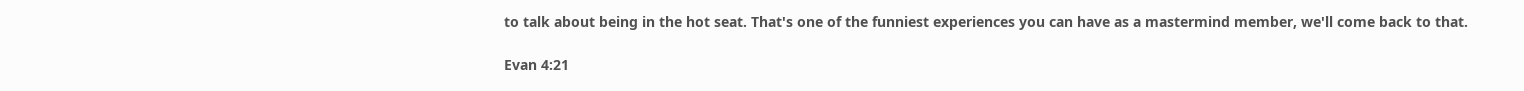to talk about being in the hot seat. That's one of the funniest experiences you can have as a mastermind member, we'll come back to that.

Evan 4:21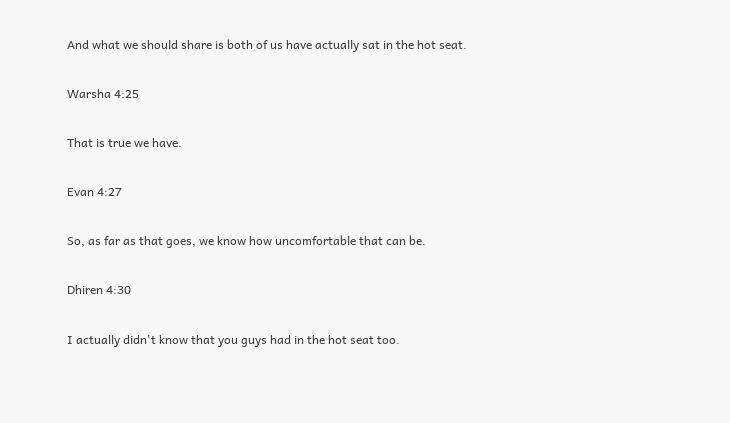And what we should share is both of us have actually sat in the hot seat.

Warsha 4:25

That is true we have.

Evan 4:27

So, as far as that goes, we know how uncomfortable that can be.

Dhiren 4:30

I actually didn't know that you guys had in the hot seat too.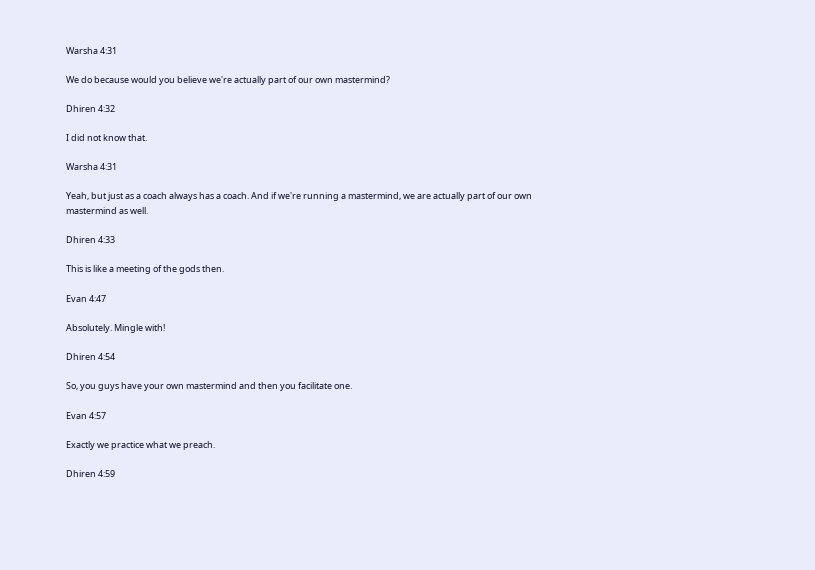Warsha 4:31

We do because would you believe we're actually part of our own mastermind?

Dhiren 4:32

I did not know that.

Warsha 4:31

Yeah, but just as a coach always has a coach. And if we're running a mastermind, we are actually part of our own mastermind as well.

Dhiren 4:33

This is like a meeting of the gods then.

Evan 4:47

Absolutely. Mingle with!

Dhiren 4:54

So, you guys have your own mastermind and then you facilitate one.

Evan 4:57

Exactly we practice what we preach.

Dhiren 4:59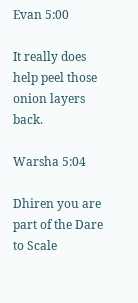Evan 5:00

It really does help peel those onion layers back.

Warsha 5:04

Dhiren you are part of the Dare to Scale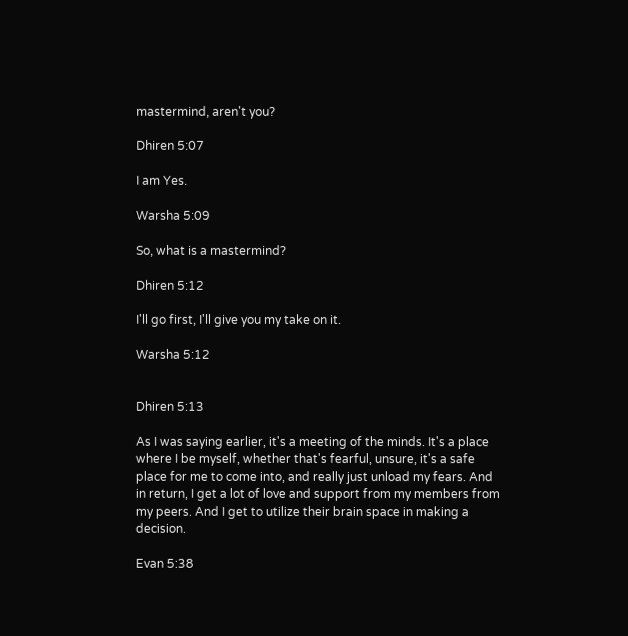mastermind, aren't you?

Dhiren 5:07

I am Yes.

Warsha 5:09

So, what is a mastermind?

Dhiren 5:12

I'll go first, I'll give you my take on it.

Warsha 5:12


Dhiren 5:13

As I was saying earlier, it's a meeting of the minds. It's a place where I be myself, whether that's fearful, unsure, it's a safe place for me to come into, and really just unload my fears. And in return, I get a lot of love and support from my members from my peers. And I get to utilize their brain space in making a decision.

Evan 5:38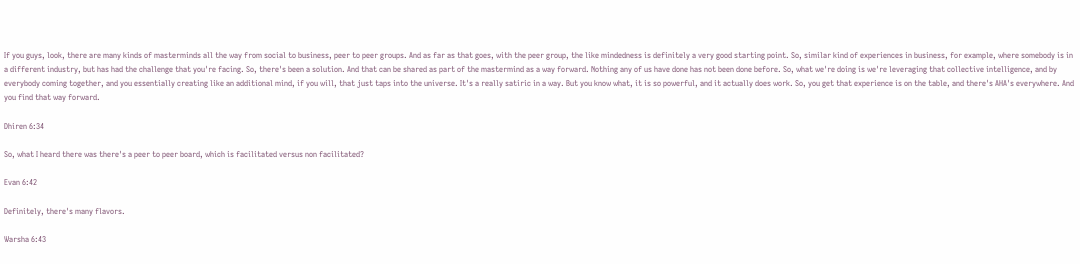If you guys, look, there are many kinds of masterminds all the way from social to business, peer to peer groups. And as far as that goes, with the peer group, the like mindedness is definitely a very good starting point. So, similar kind of experiences in business, for example, where somebody is in a different industry, but has had the challenge that you're facing. So, there's been a solution. And that can be shared as part of the mastermind as a way forward. Nothing any of us have done has not been done before. So, what we're doing is we're leveraging that collective intelligence, and by everybody coming together, and you essentially creating like an additional mind, if you will, that just taps into the universe. It's a really satiric in a way. But you know what, it is so powerful, and it actually does work. So, you get that experience is on the table, and there's AHA's everywhere. And you find that way forward.

Dhiren 6:34

So, what I heard there was there's a peer to peer board, which is facilitated versus non facilitated?

Evan 6:42

Definitely, there's many flavors.

Warsha 6:43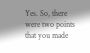Yes. So, there were two points that you made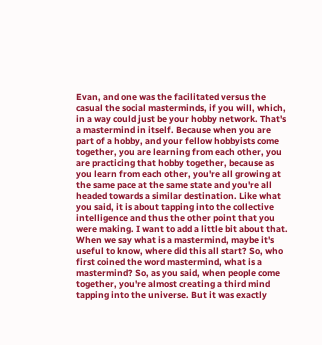Evan, and one was the facilitated versus the casual the social masterminds, if you will, which, in a way could just be your hobby network. That's a mastermind in itself. Because when you are part of a hobby, and your fellow hobbyists come together, you are learning from each other, you are practicing that hobby together, because as you learn from each other, you're all growing at the same pace at the same state and you're all headed towards a similar destination. Like what you said, it is about tapping into the collective intelligence and thus the other point that you were making. I want to add a little bit about that. When we say what is a mastermind, maybe it's useful to know, where did this all start? So, who first coined the word mastermind, what is a mastermind? So, as you said, when people come together, you're almost creating a third mind tapping into the universe. But it was exactly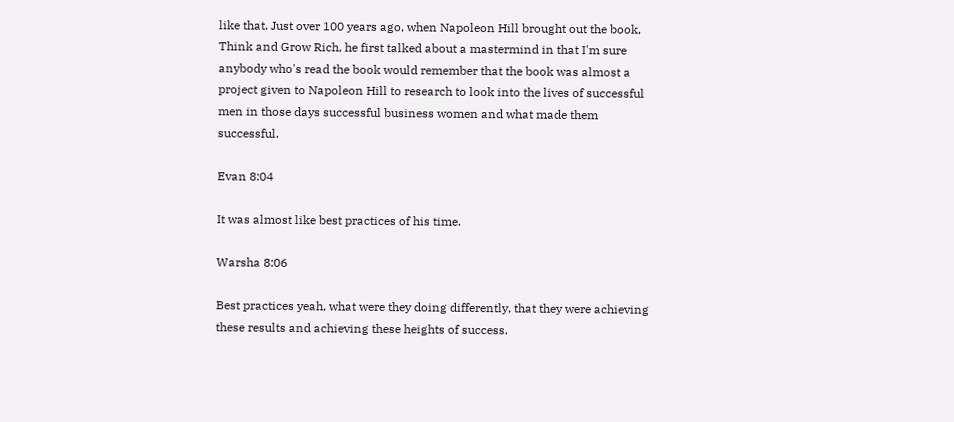like that. Just over 100 years ago, when Napoleon Hill brought out the book, Think and Grow Rich, he first talked about a mastermind in that I'm sure anybody who's read the book would remember that the book was almost a project given to Napoleon Hill to research to look into the lives of successful men in those days successful business women and what made them successful.

Evan 8:04

It was almost like best practices of his time.

Warsha 8:06

Best practices yeah, what were they doing differently, that they were achieving these results and achieving these heights of success.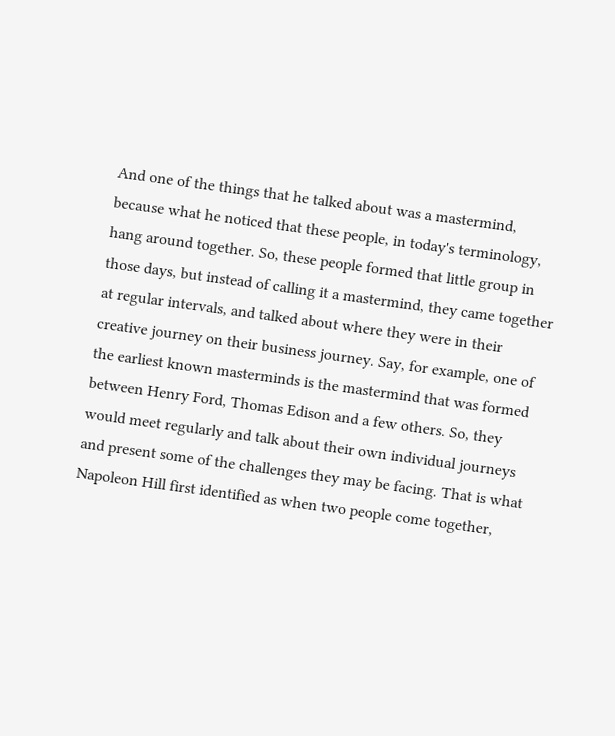And one of the things that he talked about was a mastermind, because what he noticed that these people, in today's terminology, hang around together. So, these people formed that little group in those days, but instead of calling it a mastermind, they came together at regular intervals, and talked about where they were in their creative journey on their business journey. Say, for example, one of the earliest known masterminds is the mastermind that was formed between Henry Ford, Thomas Edison and a few others. So, they would meet regularly and talk about their own individual journeys and present some of the challenges they may be facing. That is what Napoleon Hill first identified as when two people come together,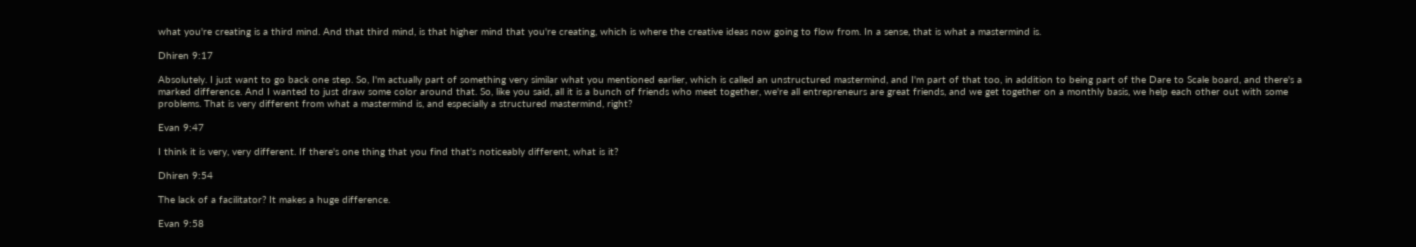what you're creating is a third mind. And that third mind, is that higher mind that you're creating, which is where the creative ideas now going to flow from. In a sense, that is what a mastermind is.

Dhiren 9:17

Absolutely. I just want to go back one step. So, I'm actually part of something very similar what you mentioned earlier, which is called an unstructured mastermind, and I'm part of that too, in addition to being part of the Dare to Scale board, and there's a marked difference. And I wanted to just draw some color around that. So, like you said, all it is a bunch of friends who meet together, we're all entrepreneurs are great friends, and we get together on a monthly basis, we help each other out with some problems. That is very different from what a mastermind is, and especially a structured mastermind, right?

Evan 9:47

I think it is very, very different. If there's one thing that you find that's noticeably different, what is it?

Dhiren 9:54

The lack of a facilitator? It makes a huge difference.

Evan 9:58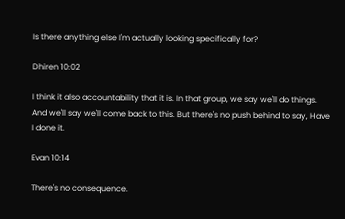Is there anything else I'm actually looking specifically for?

Dhiren 10:02

I think it also accountability that it is. In that group, we say we'll do things. And we'll say we'll come back to this. But there's no push behind to say, Have I done it.

Evan 10:14

There's no consequence.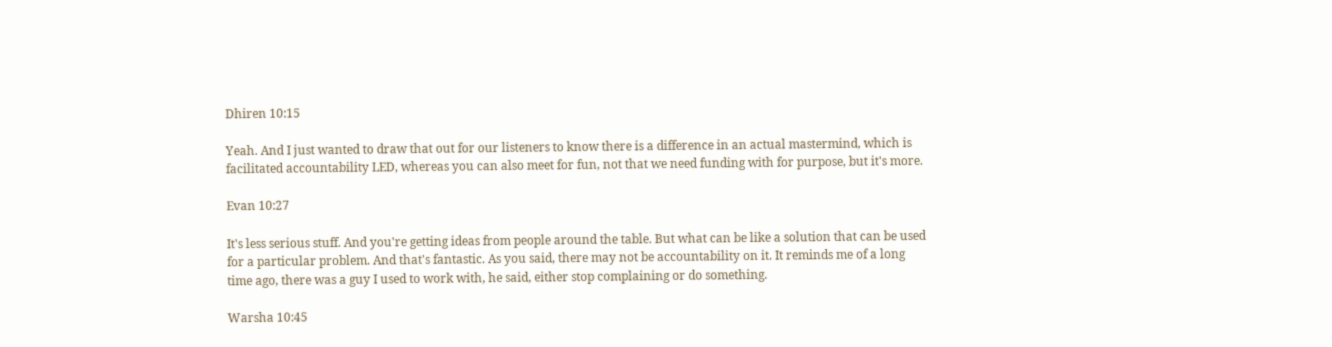Dhiren 10:15

Yeah. And I just wanted to draw that out for our listeners to know there is a difference in an actual mastermind, which is facilitated accountability LED, whereas you can also meet for fun, not that we need funding with for purpose, but it's more.

Evan 10:27

It's less serious stuff. And you're getting ideas from people around the table. But what can be like a solution that can be used for a particular problem. And that's fantastic. As you said, there may not be accountability on it. It reminds me of a long time ago, there was a guy I used to work with, he said, either stop complaining or do something.

Warsha 10:45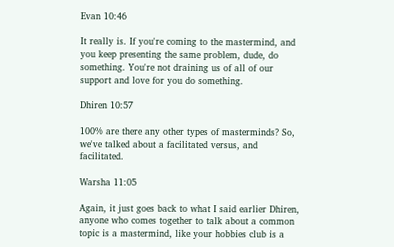Evan 10:46

It really is. If you're coming to the mastermind, and you keep presenting the same problem, dude, do something. You're not draining us of all of our support and love for you do something.

Dhiren 10:57

100% are there any other types of masterminds? So, we've talked about a facilitated versus, and facilitated.

Warsha 11:05

Again, it just goes back to what I said earlier Dhiren, anyone who comes together to talk about a common topic is a mastermind, like your hobbies club is a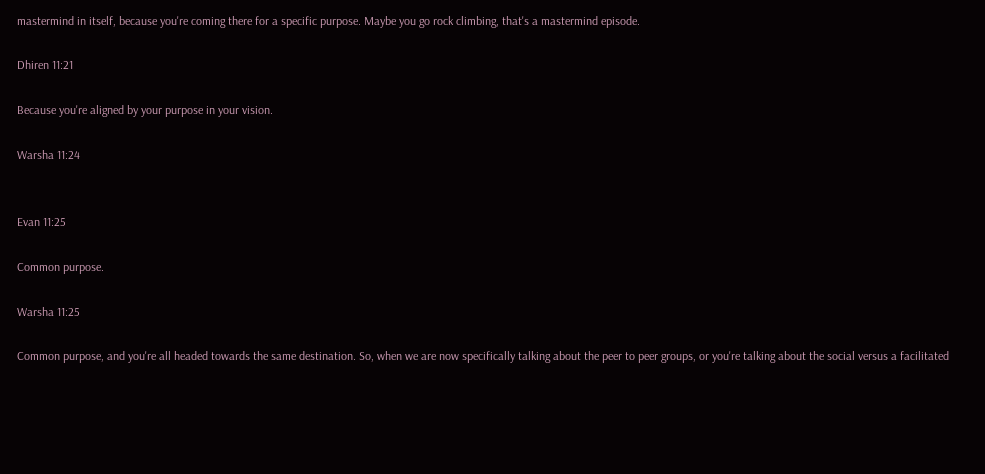mastermind in itself, because you're coming there for a specific purpose. Maybe you go rock climbing, that's a mastermind episode.

Dhiren 11:21

Because you're aligned by your purpose in your vision.

Warsha 11:24


Evan 11:25

Common purpose.

Warsha 11:25

Common purpose, and you're all headed towards the same destination. So, when we are now specifically talking about the peer to peer groups, or you're talking about the social versus a facilitated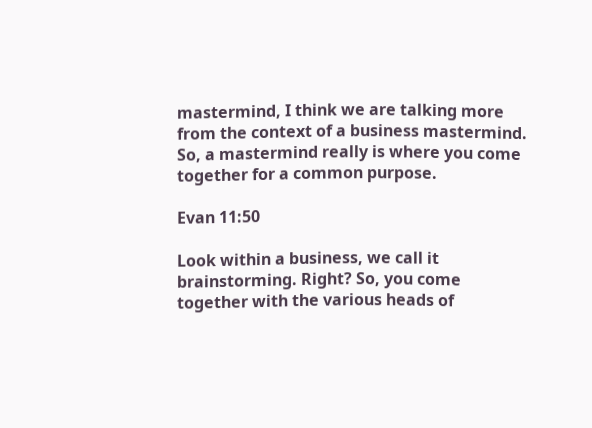mastermind, I think we are talking more from the context of a business mastermind. So, a mastermind really is where you come together for a common purpose.

Evan 11:50

Look within a business, we call it brainstorming. Right? So, you come together with the various heads of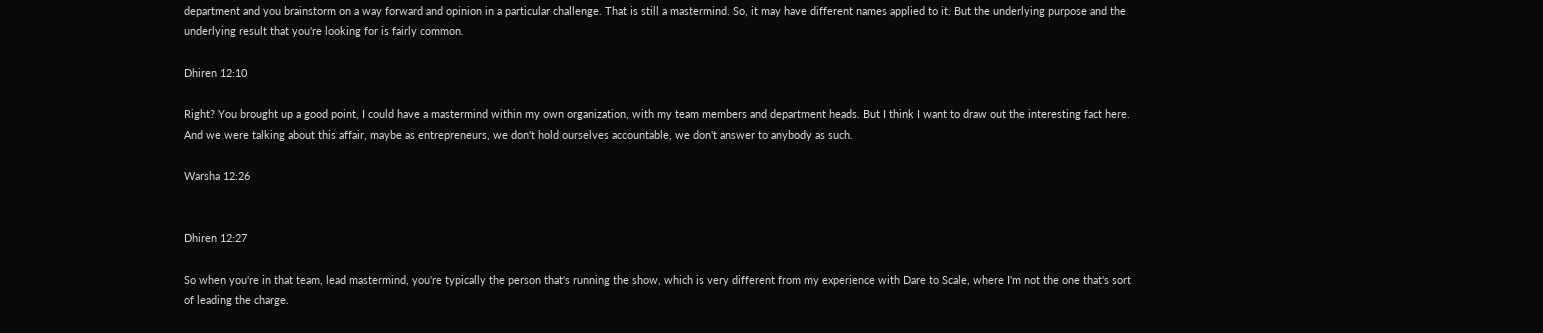department and you brainstorm on a way forward and opinion in a particular challenge. That is still a mastermind. So, it may have different names applied to it. But the underlying purpose and the underlying result that you're looking for is fairly common.

Dhiren 12:10

Right? You brought up a good point, I could have a mastermind within my own organization, with my team members and department heads. But I think I want to draw out the interesting fact here. And we were talking about this affair, maybe as entrepreneurs, we don't hold ourselves accountable, we don't answer to anybody as such.

Warsha 12:26


Dhiren 12:27

So when you're in that team, lead mastermind, you're typically the person that's running the show, which is very different from my experience with Dare to Scale, where I'm not the one that's sort of leading the charge.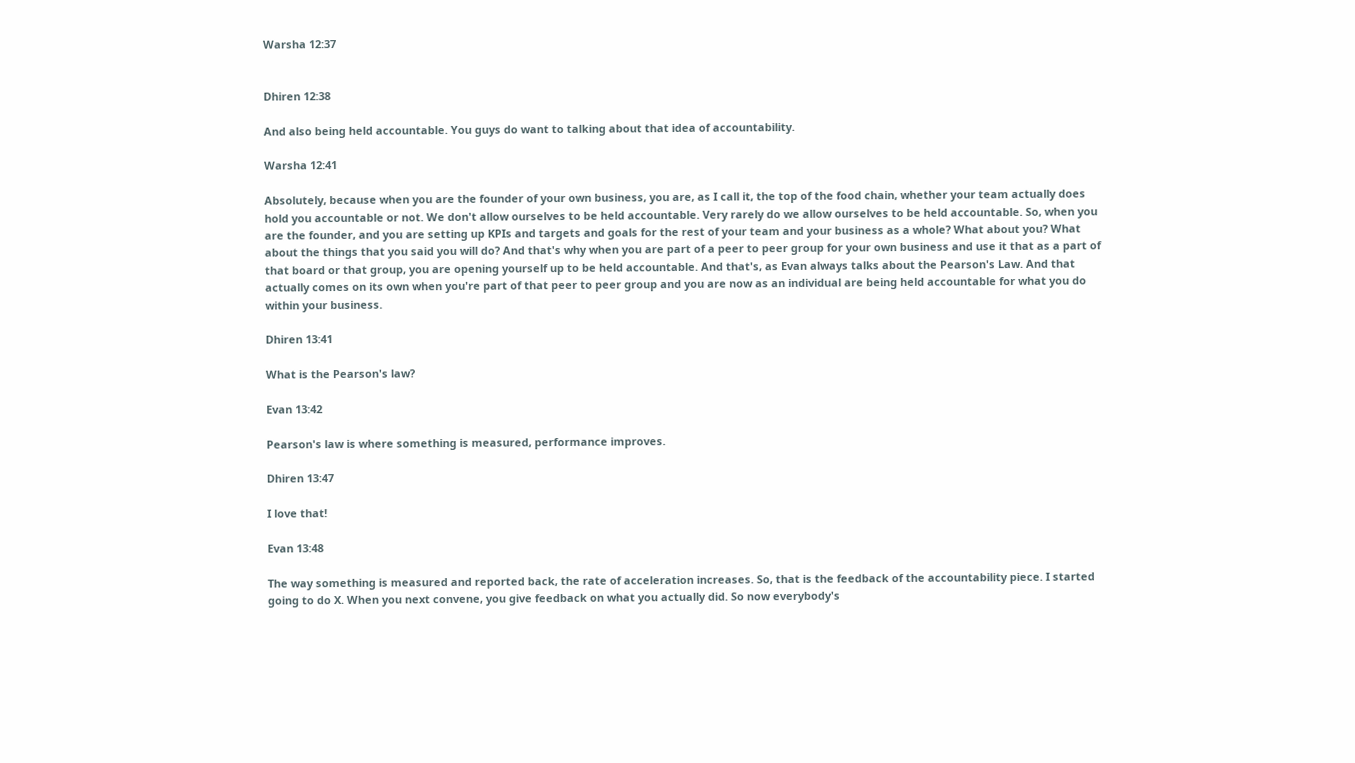Warsha 12:37


Dhiren 12:38

And also being held accountable. You guys do want to talking about that idea of accountability.

Warsha 12:41

Absolutely, because when you are the founder of your own business, you are, as I call it, the top of the food chain, whether your team actually does hold you accountable or not. We don't allow ourselves to be held accountable. Very rarely do we allow ourselves to be held accountable. So, when you are the founder, and you are setting up KPIs and targets and goals for the rest of your team and your business as a whole? What about you? What about the things that you said you will do? And that's why when you are part of a peer to peer group for your own business and use it that as a part of that board or that group, you are opening yourself up to be held accountable. And that's, as Evan always talks about the Pearson's Law. And that actually comes on its own when you're part of that peer to peer group and you are now as an individual are being held accountable for what you do within your business.

Dhiren 13:41

What is the Pearson's law?

Evan 13:42

Pearson's law is where something is measured, performance improves.

Dhiren 13:47

I love that!

Evan 13:48

The way something is measured and reported back, the rate of acceleration increases. So, that is the feedback of the accountability piece. I started going to do X. When you next convene, you give feedback on what you actually did. So now everybody's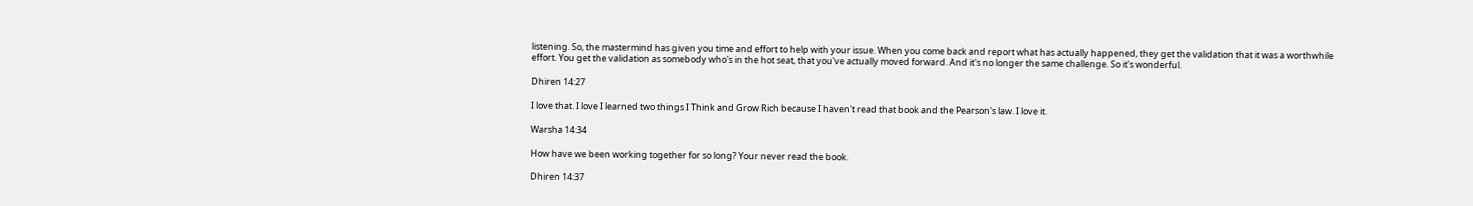listening. So, the mastermind has given you time and effort to help with your issue. When you come back and report what has actually happened, they get the validation that it was a worthwhile effort. You get the validation as somebody who's in the hot seat, that you've actually moved forward. And it's no longer the same challenge. So it's wonderful.

Dhiren 14:27

I love that. I love I learned two things I Think and Grow Rich because I haven't read that book and the Pearson's law. I love it.

Warsha 14:34

How have we been working together for so long? Your never read the book.

Dhiren 14:37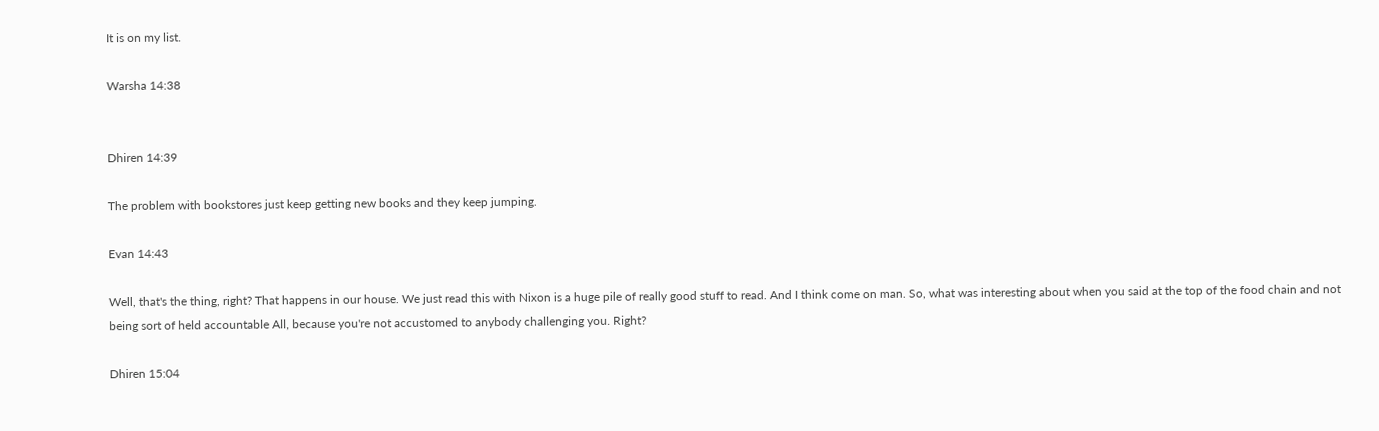It is on my list.

Warsha 14:38


Dhiren 14:39

The problem with bookstores just keep getting new books and they keep jumping.

Evan 14:43

Well, that's the thing, right? That happens in our house. We just read this with Nixon is a huge pile of really good stuff to read. And I think come on man. So, what was interesting about when you said at the top of the food chain and not being sort of held accountable All, because you're not accustomed to anybody challenging you. Right?

Dhiren 15:04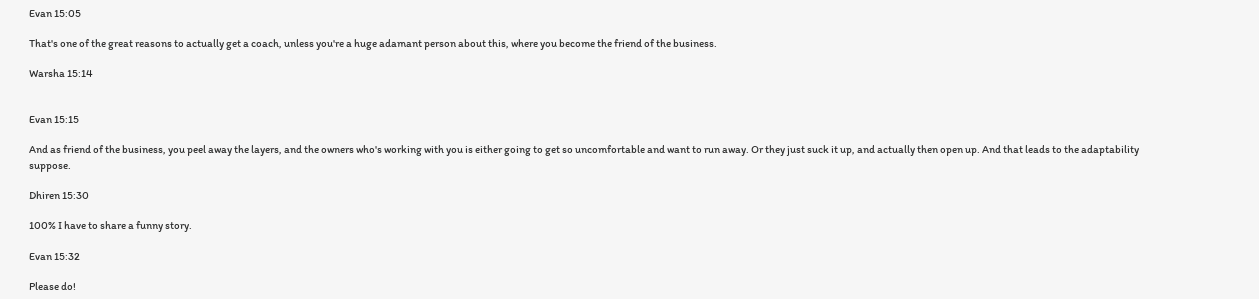Evan 15:05

That's one of the great reasons to actually get a coach, unless you're a huge adamant person about this, where you become the friend of the business.

Warsha 15:14


Evan 15:15

And as friend of the business, you peel away the layers, and the owners who's working with you is either going to get so uncomfortable and want to run away. Or they just suck it up, and actually then open up. And that leads to the adaptability suppose.

Dhiren 15:30

100% I have to share a funny story.

Evan 15:32

Please do!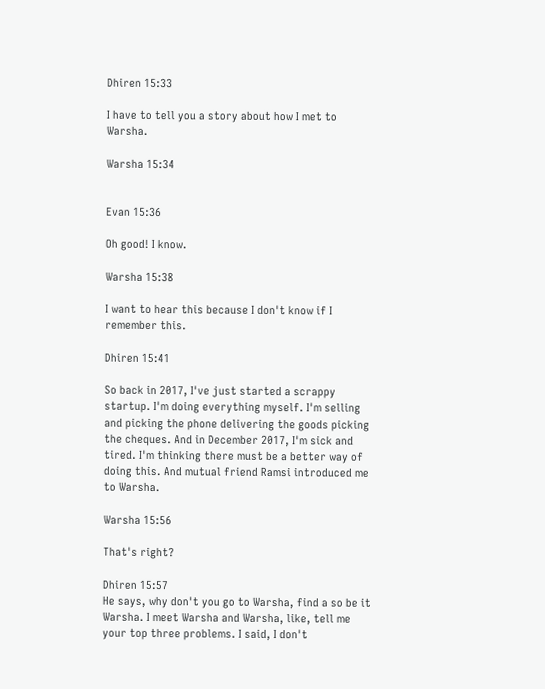Dhiren 15:33

I have to tell you a story about how I met to Warsha.

Warsha 15:34


Evan 15:36

Oh good! I know.

Warsha 15:38

I want to hear this because I don't know if I remember this.

Dhiren 15:41

So back in 2017, I've just started a scrappy startup. I'm doing everything myself. I'm selling and picking the phone delivering the goods picking the cheques. And in December 2017, I'm sick and tired. I'm thinking there must be a better way of doing this. And mutual friend Ramsi introduced me to Warsha.

Warsha 15:56

That's right?

Dhiren 15:57
He says, why don't you go to Warsha, find a so be it Warsha. I meet Warsha and Warsha, like, tell me your top three problems. I said, I don't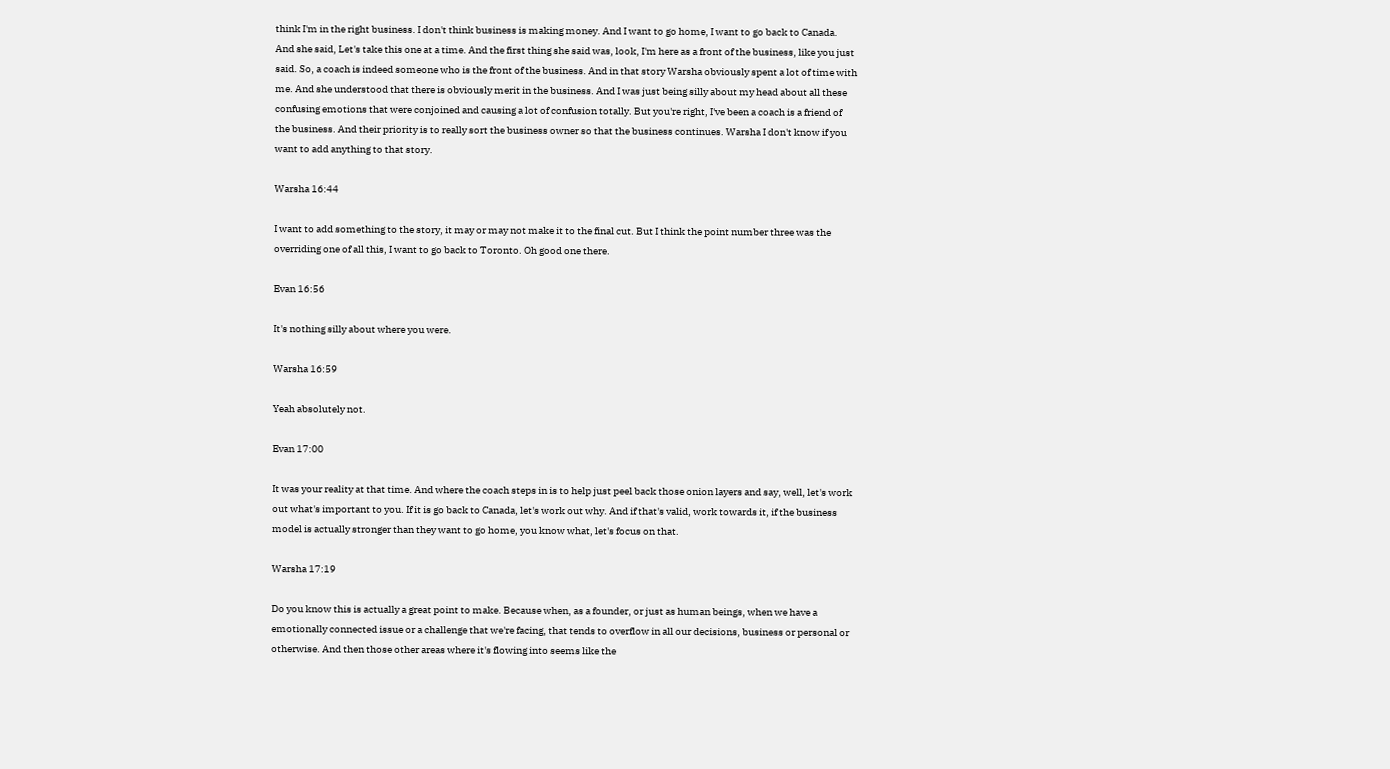think I'm in the right business. I don't think business is making money. And I want to go home, I want to go back to Canada. And she said, Let's take this one at a time. And the first thing she said was, look, I'm here as a front of the business, like you just said. So, a coach is indeed someone who is the front of the business. And in that story Warsha obviously spent a lot of time with me. And she understood that there is obviously merit in the business. And I was just being silly about my head about all these confusing emotions that were conjoined and causing a lot of confusion totally. But you're right, I've been a coach is a friend of the business. And their priority is to really sort the business owner so that the business continues. Warsha I don't know if you want to add anything to that story.

Warsha 16:44

I want to add something to the story, it may or may not make it to the final cut. But I think the point number three was the overriding one of all this, I want to go back to Toronto. Oh good one there.

Evan 16:56

It's nothing silly about where you were.

Warsha 16:59

Yeah absolutely not.

Evan 17:00

It was your reality at that time. And where the coach steps in is to help just peel back those onion layers and say, well, let's work out what's important to you. If it is go back to Canada, let's work out why. And if that's valid, work towards it, if the business model is actually stronger than they want to go home, you know what, let's focus on that.

Warsha 17:19

Do you know this is actually a great point to make. Because when, as a founder, or just as human beings, when we have a emotionally connected issue or a challenge that we're facing, that tends to overflow in all our decisions, business or personal or otherwise. And then those other areas where it's flowing into seems like the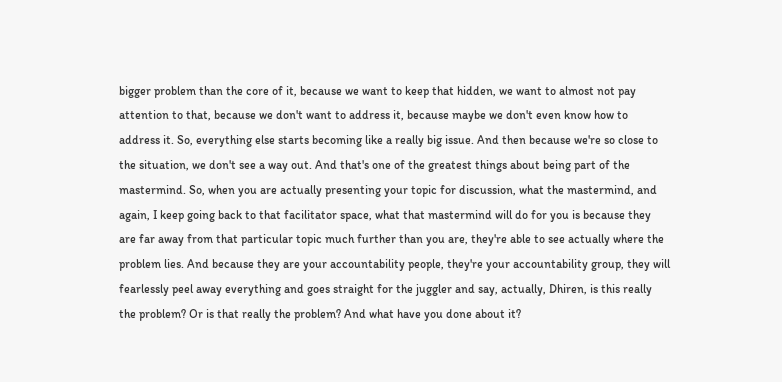bigger problem than the core of it, because we want to keep that hidden, we want to almost not pay attention to that, because we don't want to address it, because maybe we don't even know how to address it. So, everything else starts becoming like a really big issue. And then because we're so close to the situation, we don't see a way out. And that's one of the greatest things about being part of the mastermind. So, when you are actually presenting your topic for discussion, what the mastermind, and again, I keep going back to that facilitator space, what that mastermind will do for you is because they are far away from that particular topic much further than you are, they're able to see actually where the problem lies. And because they are your accountability people, they're your accountability group, they will fearlessly peel away everything and goes straight for the juggler and say, actually, Dhiren, is this really the problem? Or is that really the problem? And what have you done about it?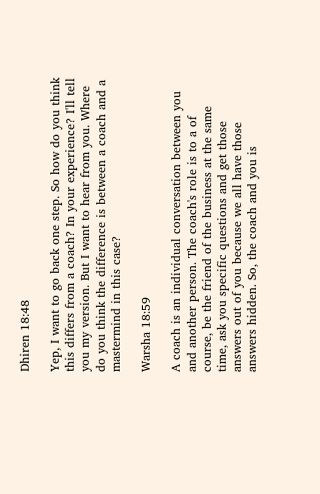Dhiren 18:48

Yep, I want to go back one step. So how do you think this differs from a coach? In your experience? I'll tell you my version. But I want to hear from you. Where do you think the difference is between a coach and a mastermind in this case?

Warsha 18:59

A coach is an individual conversation between you and another person. The coach's role is to a of course, be the friend of the business at the same time, ask you specific questions and get those answers out of you because we all have those answers hidden. So, the coach and you is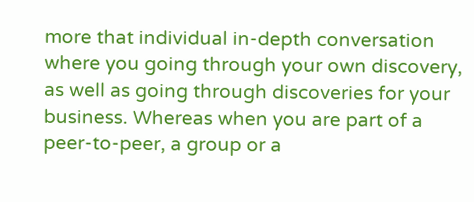more that individual in-depth conversation where you going through your own discovery, as well as going through discoveries for your business. Whereas when you are part of a peer-to-peer, a group or a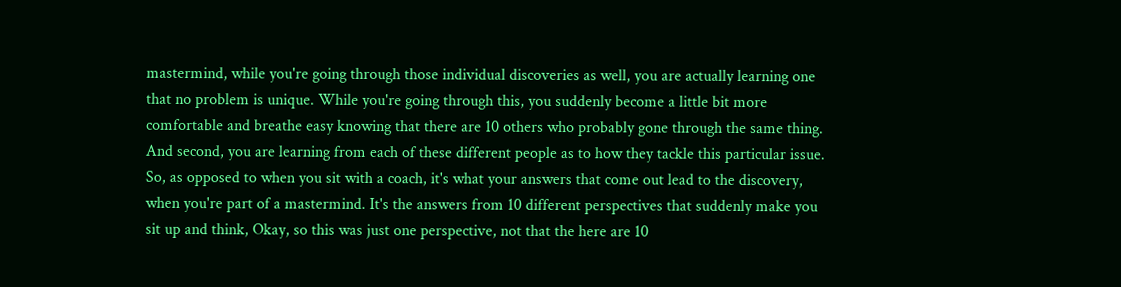mastermind, while you're going through those individual discoveries as well, you are actually learning one that no problem is unique. While you're going through this, you suddenly become a little bit more comfortable and breathe easy knowing that there are 10 others who probably gone through the same thing. And second, you are learning from each of these different people as to how they tackle this particular issue. So, as opposed to when you sit with a coach, it's what your answers that come out lead to the discovery, when you're part of a mastermind. It's the answers from 10 different perspectives that suddenly make you sit up and think, Okay, so this was just one perspective, not that the here are 10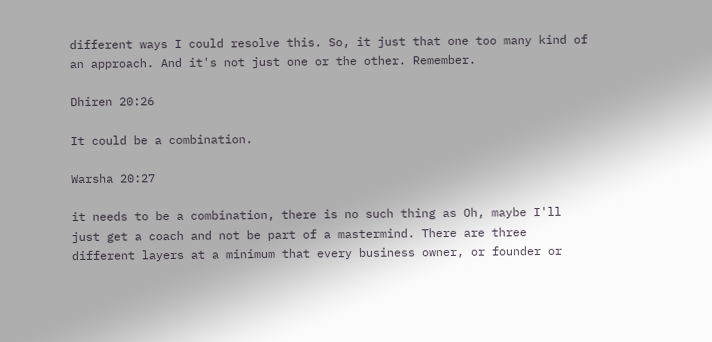different ways I could resolve this. So, it just that one too many kind of an approach. And it's not just one or the other. Remember.

Dhiren 20:26

It could be a combination.

Warsha 20:27

it needs to be a combination, there is no such thing as Oh, maybe I'll just get a coach and not be part of a mastermind. There are three different layers at a minimum that every business owner, or founder or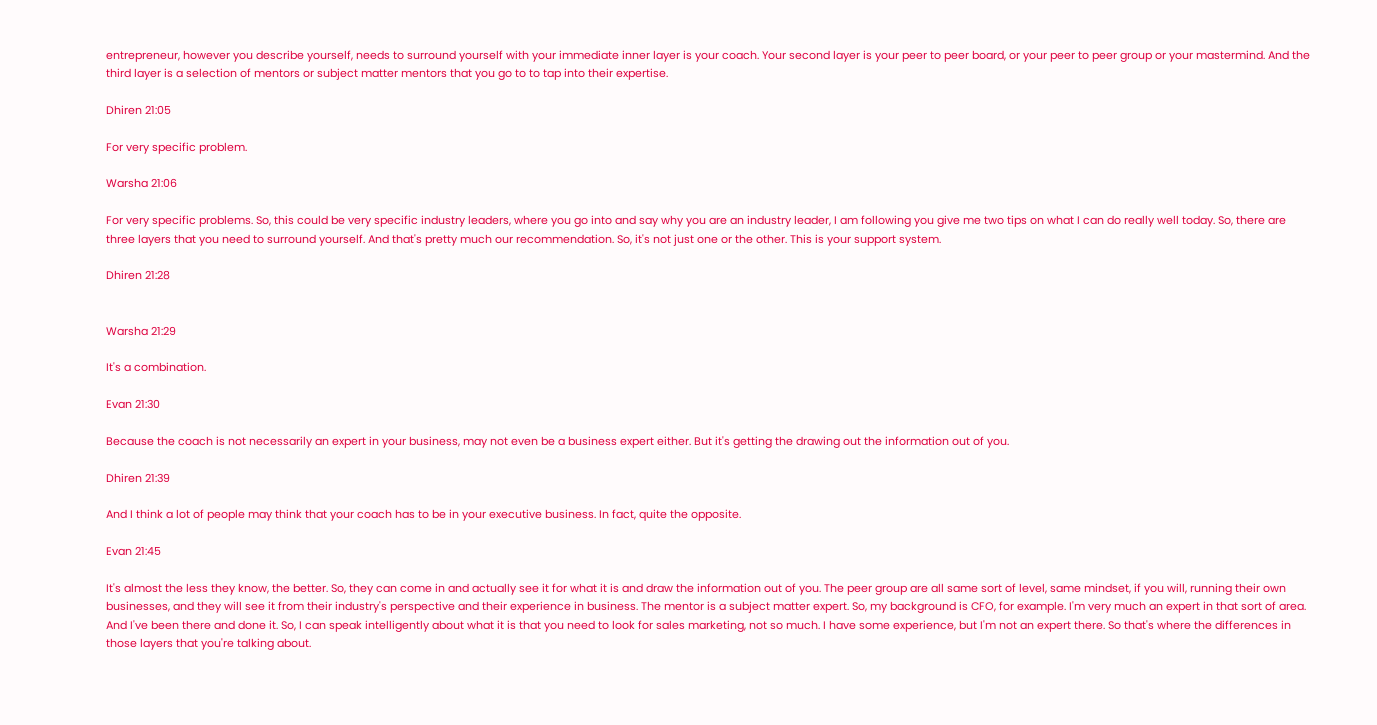entrepreneur, however you describe yourself, needs to surround yourself with your immediate inner layer is your coach. Your second layer is your peer to peer board, or your peer to peer group or your mastermind. And the third layer is a selection of mentors or subject matter mentors that you go to to tap into their expertise.

Dhiren 21:05

For very specific problem.

Warsha 21:06

For very specific problems. So, this could be very specific industry leaders, where you go into and say why you are an industry leader, I am following you give me two tips on what I can do really well today. So, there are three layers that you need to surround yourself. And that's pretty much our recommendation. So, it's not just one or the other. This is your support system.

Dhiren 21:28


Warsha 21:29

It's a combination.

Evan 21:30

Because the coach is not necessarily an expert in your business, may not even be a business expert either. But it's getting the drawing out the information out of you.

Dhiren 21:39

And I think a lot of people may think that your coach has to be in your executive business. In fact, quite the opposite.

Evan 21:45

It's almost the less they know, the better. So, they can come in and actually see it for what it is and draw the information out of you. The peer group are all same sort of level, same mindset, if you will, running their own businesses, and they will see it from their industry's perspective and their experience in business. The mentor is a subject matter expert. So, my background is CFO, for example. I'm very much an expert in that sort of area. And I've been there and done it. So, I can speak intelligently about what it is that you need to look for sales marketing, not so much. I have some experience, but I'm not an expert there. So that's where the differences in those layers that you're talking about.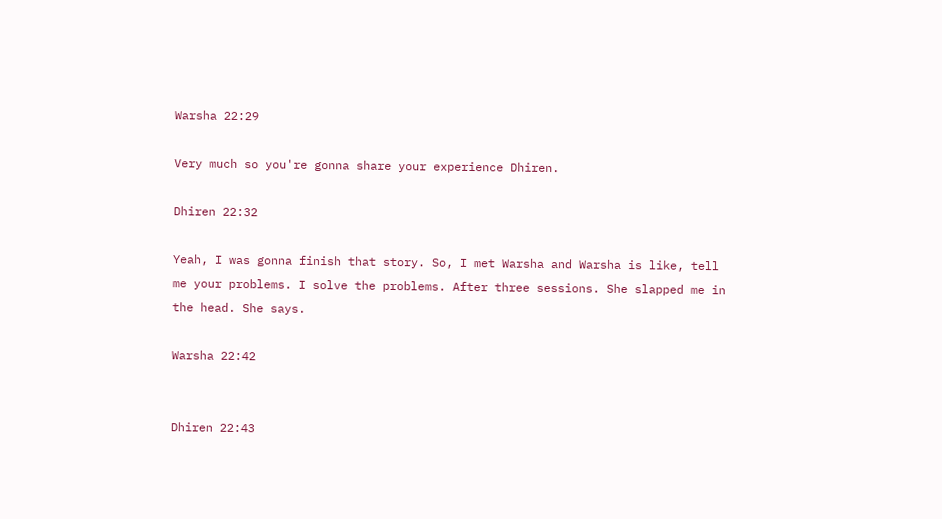Warsha 22:29

Very much so you're gonna share your experience Dhiren.

Dhiren 22:32

Yeah, I was gonna finish that story. So, I met Warsha and Warsha is like, tell me your problems. I solve the problems. After three sessions. She slapped me in the head. She says.

Warsha 22:42


Dhiren 22:43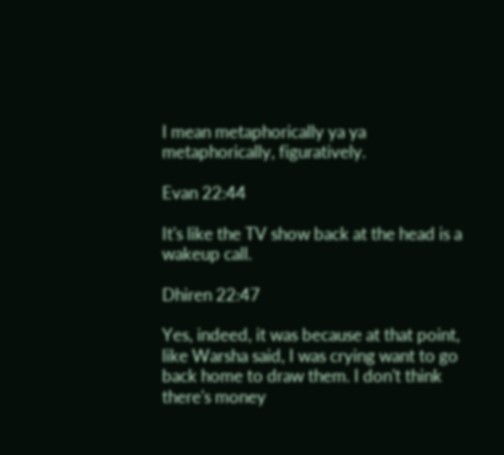I mean metaphorically ya ya metaphorically, figuratively.

Evan 22:44

It's like the TV show back at the head is a wakeup call.

Dhiren 22:47

Yes, indeed, it was because at that point, like Warsha said, I was crying want to go back home to draw them. I don't think there's money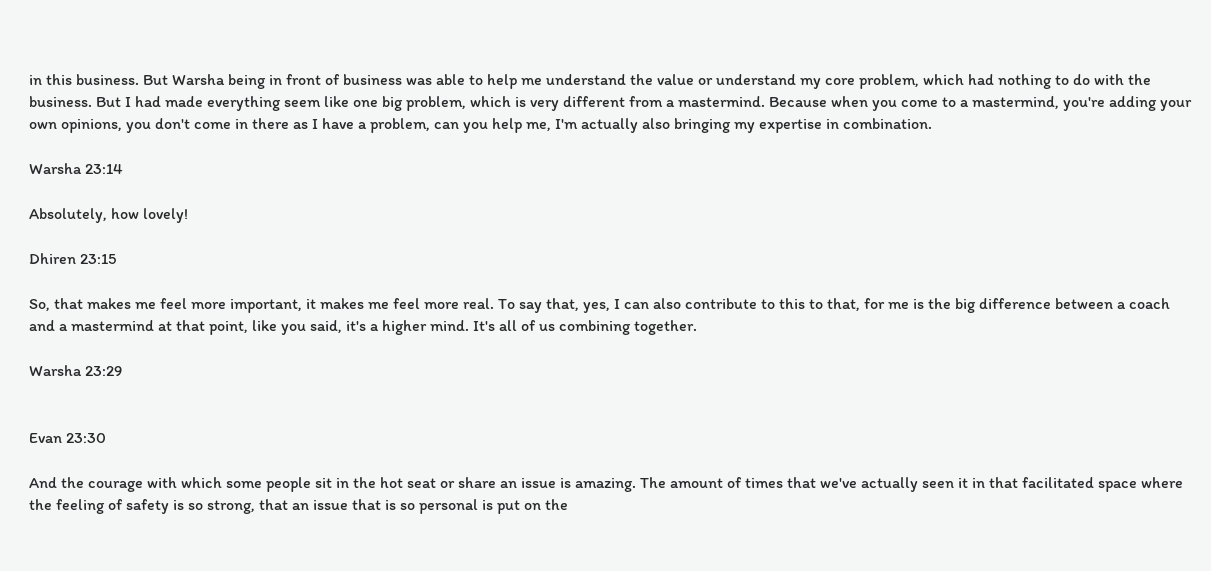in this business. But Warsha being in front of business was able to help me understand the value or understand my core problem, which had nothing to do with the business. But I had made everything seem like one big problem, which is very different from a mastermind. Because when you come to a mastermind, you're adding your own opinions, you don't come in there as I have a problem, can you help me, I'm actually also bringing my expertise in combination.

Warsha 23:14

Absolutely, how lovely!

Dhiren 23:15

So, that makes me feel more important, it makes me feel more real. To say that, yes, I can also contribute to this to that, for me is the big difference between a coach and a mastermind at that point, like you said, it's a higher mind. It's all of us combining together.

Warsha 23:29


Evan 23:30

And the courage with which some people sit in the hot seat or share an issue is amazing. The amount of times that we've actually seen it in that facilitated space where the feeling of safety is so strong, that an issue that is so personal is put on the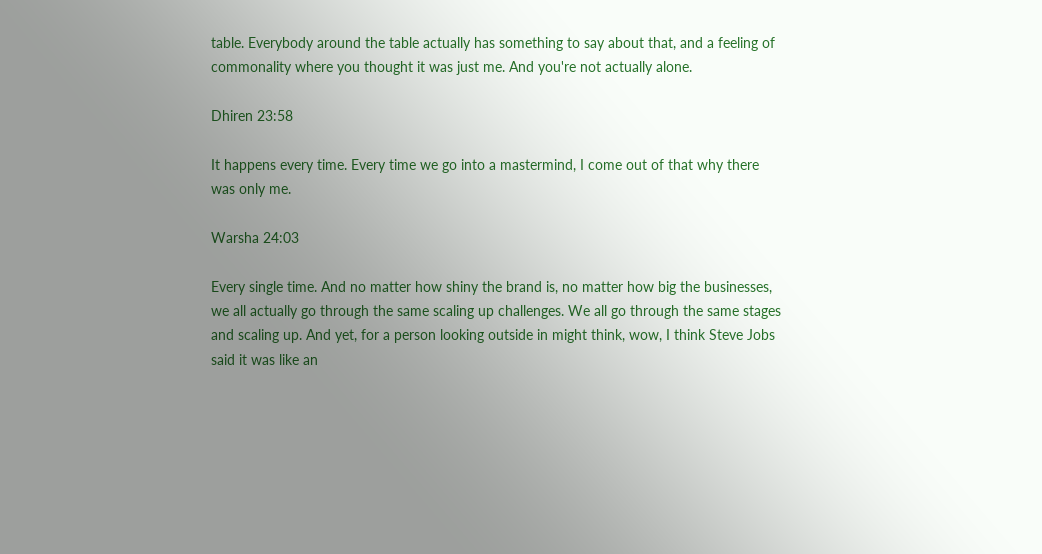table. Everybody around the table actually has something to say about that, and a feeling of commonality where you thought it was just me. And you're not actually alone.

Dhiren 23:58

It happens every time. Every time we go into a mastermind, I come out of that why there was only me.

Warsha 24:03

Every single time. And no matter how shiny the brand is, no matter how big the businesses, we all actually go through the same scaling up challenges. We all go through the same stages and scaling up. And yet, for a person looking outside in might think, wow, I think Steve Jobs said it was like an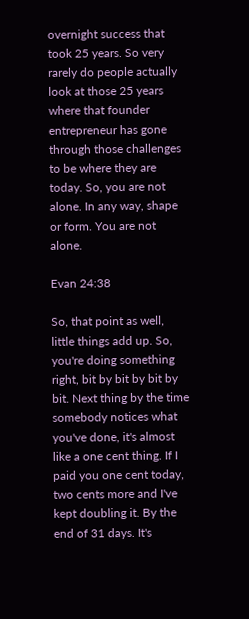overnight success that took 25 years. So very rarely do people actually look at those 25 years where that founder entrepreneur has gone through those challenges to be where they are today. So, you are not alone. In any way, shape or form. You are not alone.

Evan 24:38

So, that point as well, little things add up. So, you're doing something right, bit by bit by bit by bit. Next thing by the time somebody notices what you've done, it's almost like a one cent thing. If I paid you one cent today, two cents more and I've kept doubling it. By the end of 31 days. It's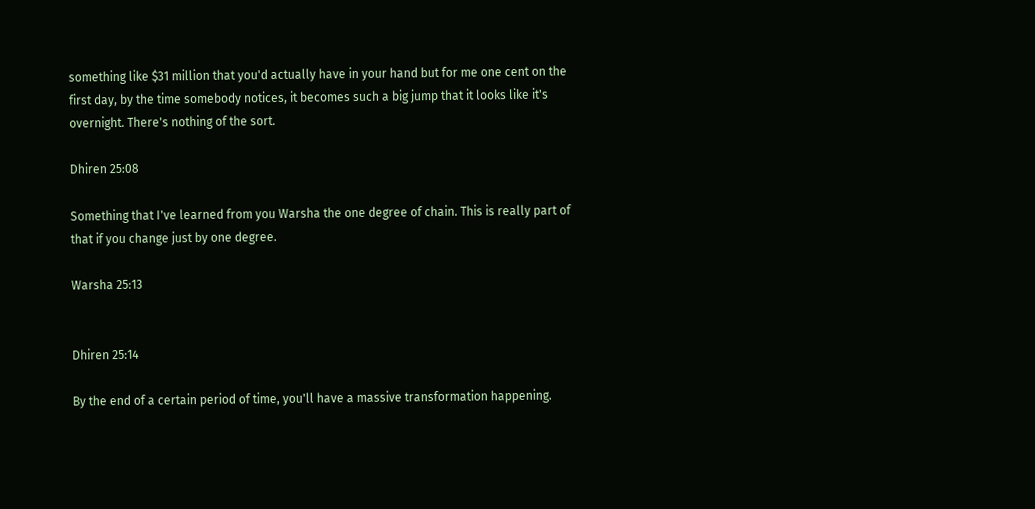something like $31 million that you'd actually have in your hand but for me one cent on the first day, by the time somebody notices, it becomes such a big jump that it looks like it's overnight. There's nothing of the sort.

Dhiren 25:08

Something that I've learned from you Warsha the one degree of chain. This is really part of that if you change just by one degree.

Warsha 25:13


Dhiren 25:14

By the end of a certain period of time, you'll have a massive transformation happening.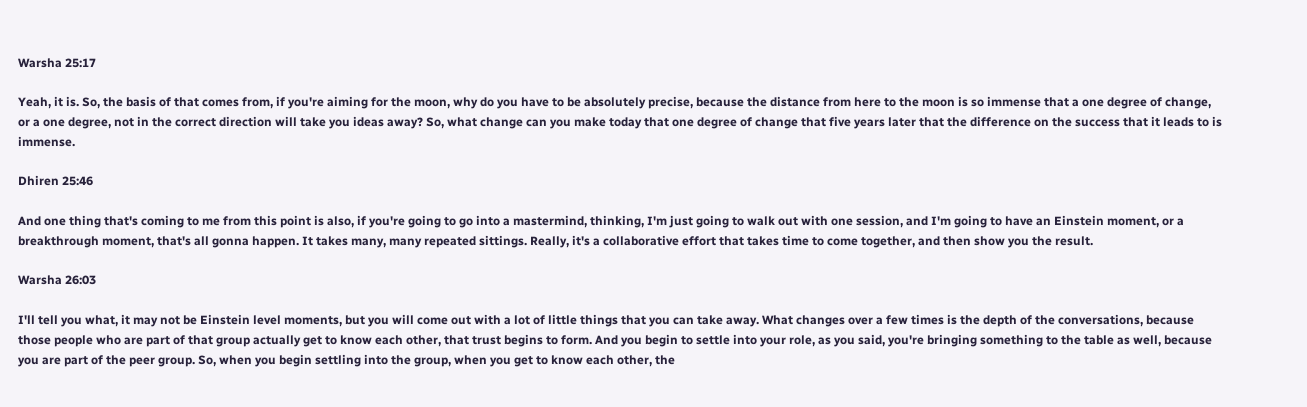Warsha 25:17

Yeah, it is. So, the basis of that comes from, if you're aiming for the moon, why do you have to be absolutely precise, because the distance from here to the moon is so immense that a one degree of change, or a one degree, not in the correct direction will take you ideas away? So, what change can you make today that one degree of change that five years later that the difference on the success that it leads to is immense.

Dhiren 25:46

And one thing that's coming to me from this point is also, if you're going to go into a mastermind, thinking, I'm just going to walk out with one session, and I'm going to have an Einstein moment, or a breakthrough moment, that's all gonna happen. It takes many, many repeated sittings. Really, it's a collaborative effort that takes time to come together, and then show you the result.

Warsha 26:03

I'll tell you what, it may not be Einstein level moments, but you will come out with a lot of little things that you can take away. What changes over a few times is the depth of the conversations, because those people who are part of that group actually get to know each other, that trust begins to form. And you begin to settle into your role, as you said, you're bringing something to the table as well, because you are part of the peer group. So, when you begin settling into the group, when you get to know each other, the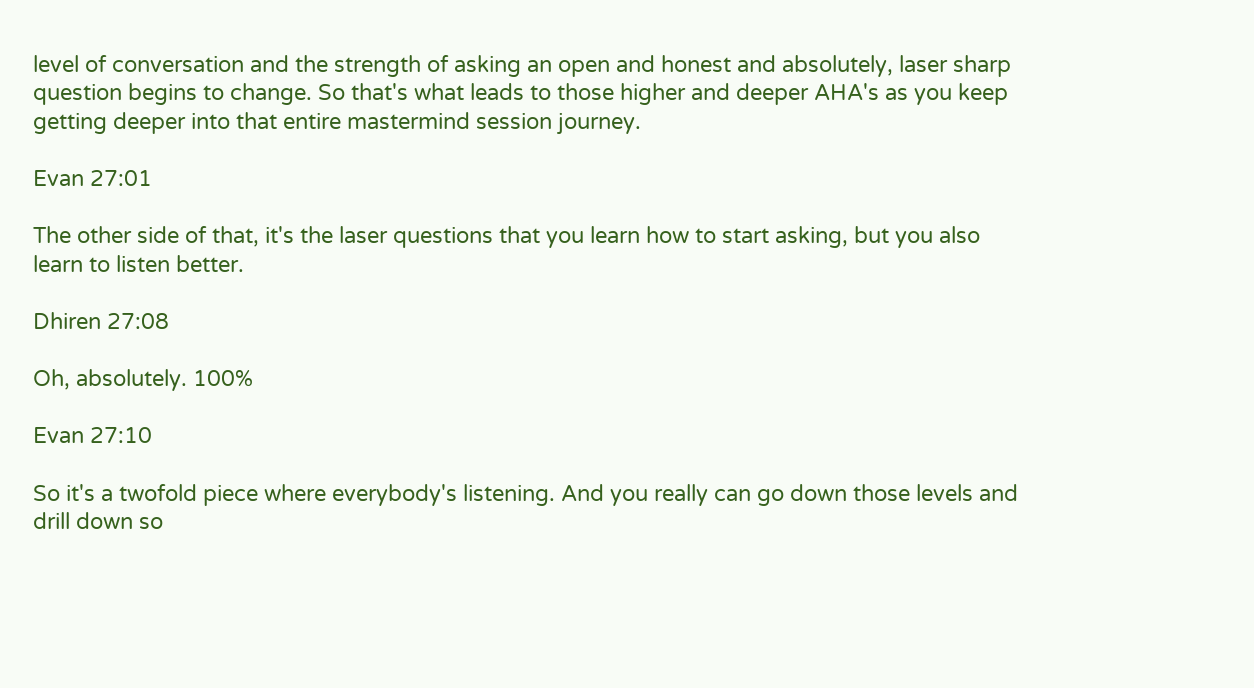level of conversation and the strength of asking an open and honest and absolutely, laser sharp question begins to change. So that's what leads to those higher and deeper AHA's as you keep getting deeper into that entire mastermind session journey.

Evan 27:01

The other side of that, it's the laser questions that you learn how to start asking, but you also learn to listen better.

Dhiren 27:08

Oh, absolutely. 100%

Evan 27:10

So it's a twofold piece where everybody's listening. And you really can go down those levels and drill down so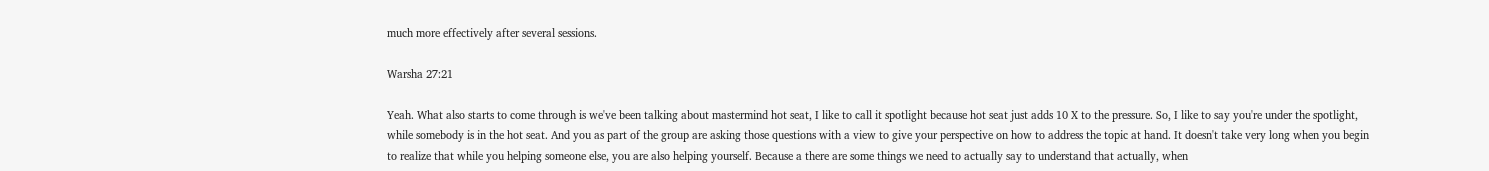much more effectively after several sessions.

Warsha 27:21

Yeah. What also starts to come through is we've been talking about mastermind hot seat, I like to call it spotlight because hot seat just adds 10 X to the pressure. So, I like to say you're under the spotlight, while somebody is in the hot seat. And you as part of the group are asking those questions with a view to give your perspective on how to address the topic at hand. It doesn't take very long when you begin to realize that while you helping someone else, you are also helping yourself. Because a there are some things we need to actually say to understand that actually, when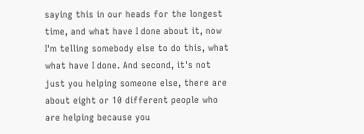saying this in our heads for the longest time, and what have I done about it, now I'm telling somebody else to do this, what what have I done. And second, it's not just you helping someone else, there are about eight or 10 different people who are helping because you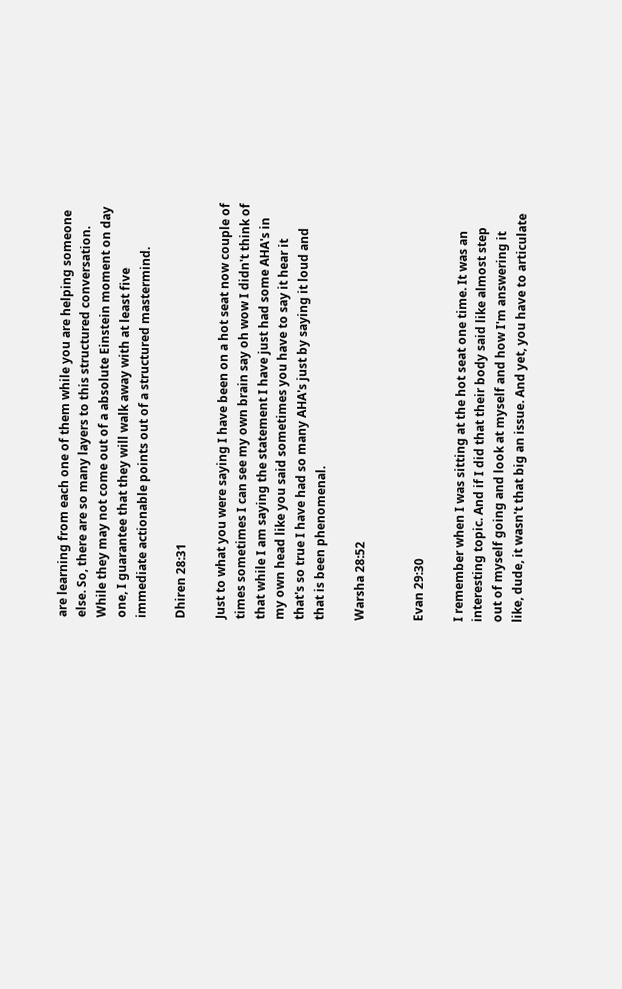are learning from each one of them while you are helping someone else. So, there are so many layers to this structured conversation. While they may not come out of a absolute Einstein moment on day one, I guarantee that they will walk away with at least five immediate actionable points out of a structured mastermind.

Dhiren 28:31

Just to what you were saying I have been on a hot seat now couple of times sometimes I can see my own brain say oh wow I didn't think of that while I am saying the statement I have just had some AHA's in my own head like you said sometimes you have to say it hear it that's so true I have had so many AHA's just by saying it loud and that is been phenomenal.

Warsha 28:52


Evan 29:30

I remember when I was sitting at the hot seat one time. It was an interesting topic. And if I did that their body said like almost step out of myself going and look at myself and how I'm answering it like, dude, it wasn't that big an issue. And yet, you have to articulate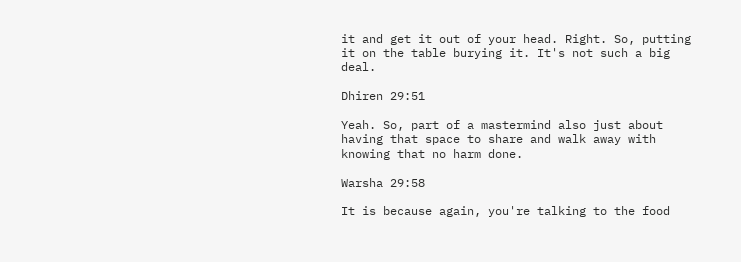it and get it out of your head. Right. So, putting it on the table burying it. It's not such a big deal.

Dhiren 29:51

Yeah. So, part of a mastermind also just about having that space to share and walk away with knowing that no harm done.

Warsha 29:58

It is because again, you're talking to the food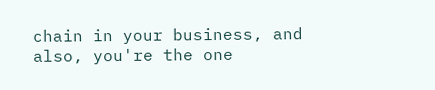chain in your business, and also, you're the one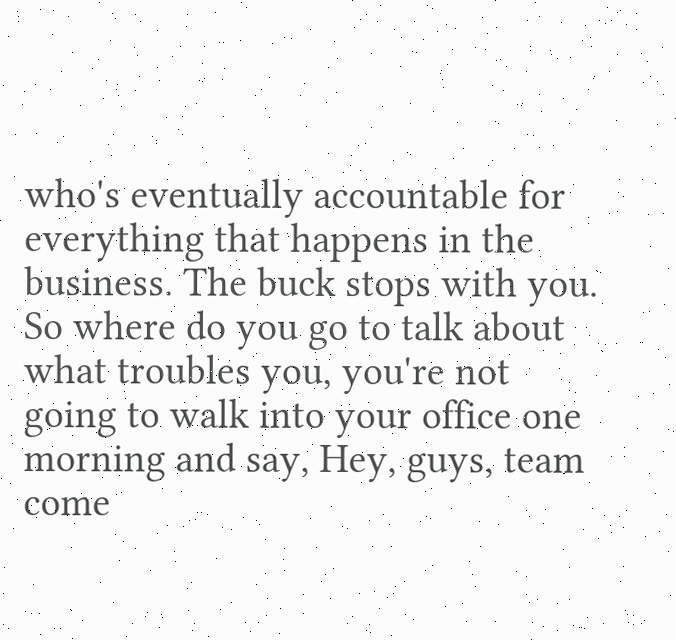who's eventually accountable for everything that happens in the business. The buck stops with you. So where do you go to talk about what troubles you, you're not going to walk into your office one morning and say, Hey, guys, team come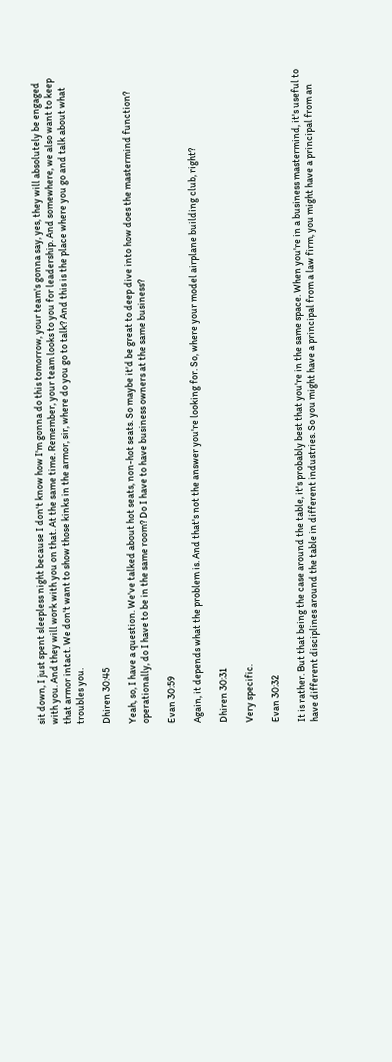sit down, I just spent sleepless night because I don't know how I'm gonna do this tomorrow, your team's gonna say, yes, they will absolutely be engaged with you. And they will work with you on that. At the same time. Remember, your team looks to you for leadership. And somewhere, we also want to keep that armor intact. We don't want to show those kinks in the armor, sir, where do you go to talk? And this is the place where you go and talk about what troubles you.

Dhiren 30:45

Yeah, so, I have a question. We've talked about hot seats, non-hot seats. So maybe it'd be great to deep dive into how does the mastermind function? operationally, do I have to be in the same room? Do I have to have business owners at the same business?

Evan 30:59

Again, it depends what the problem is. And that's not the answer you're looking for. So, where your model airplane building club, right?

Dhiren 30:31

Very specific.

Evan 30:32

It is rather. But that being the case around the table, it's probably best that you're in the same space. When you're in a business mastermind, it's useful to have different disciplines around the table in different industries. So you might have a principal from a law firm, you might have a principal from an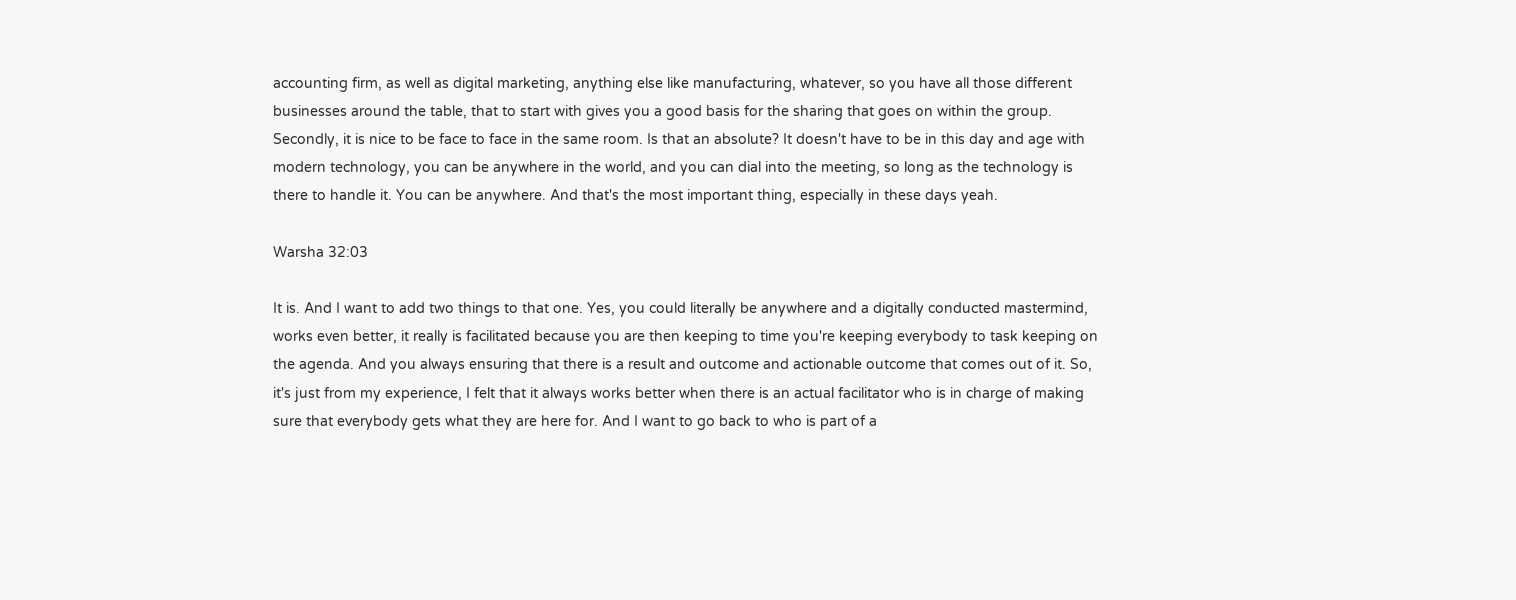accounting firm, as well as digital marketing, anything else like manufacturing, whatever, so you have all those different businesses around the table, that to start with gives you a good basis for the sharing that goes on within the group. Secondly, it is nice to be face to face in the same room. Is that an absolute? It doesn't have to be in this day and age with modern technology, you can be anywhere in the world, and you can dial into the meeting, so long as the technology is there to handle it. You can be anywhere. And that's the most important thing, especially in these days yeah.

Warsha 32:03

It is. And I want to add two things to that one. Yes, you could literally be anywhere and a digitally conducted mastermind, works even better, it really is facilitated because you are then keeping to time you're keeping everybody to task keeping on the agenda. And you always ensuring that there is a result and outcome and actionable outcome that comes out of it. So, it's just from my experience, I felt that it always works better when there is an actual facilitator who is in charge of making sure that everybody gets what they are here for. And I want to go back to who is part of a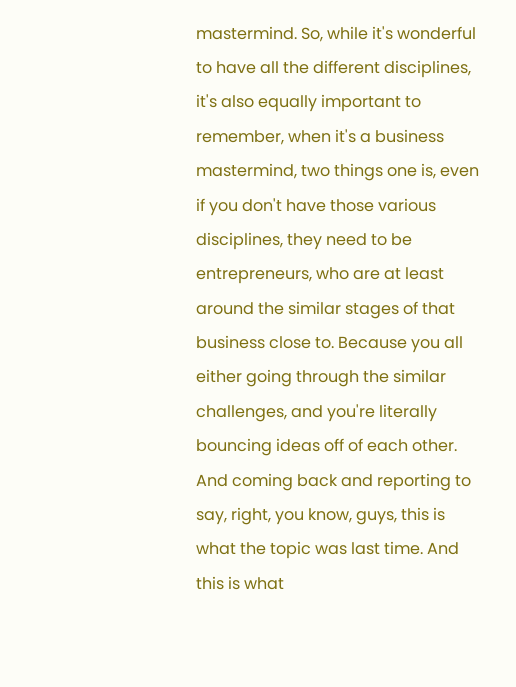mastermind. So, while it's wonderful to have all the different disciplines, it's also equally important to remember, when it's a business mastermind, two things one is, even if you don't have those various disciplines, they need to be entrepreneurs, who are at least around the similar stages of that business close to. Because you all either going through the similar challenges, and you're literally bouncing ideas off of each other. And coming back and reporting to say, right, you know, guys, this is what the topic was last time. And this is what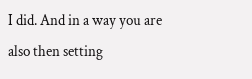I did. And in a way you are also then setting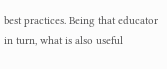best practices. Being that educator in turn, what is also useful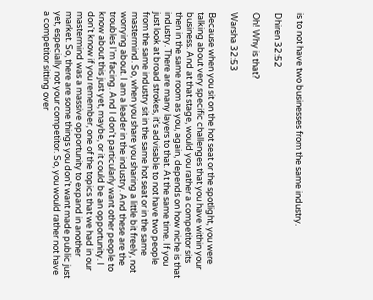is to not have two businesses from the same industry.

Dhiren 32:52

Oh! Why is that?

Warsha 32:53

Because when you sit on the hot seat or the spotlight, you were talking about very specific challenges that you have within your business. And at that stage, would you rather a competitor sits then in the same room as you, again, depends on how niche is that industry. There are many layers to that. At the same time. If you just look at broad strokes, it's advisable to not have two people from the same industry sit in the same hot seat or in the same mastermind. So, when you share you sharing a little bit freely, not worrying about. I am a leader in the industry. And these are the troubles I'm facing. And I don't particularly want other people to know about this just yet, maybe, or it could be an opportunity. I don't know if you remember, one of the topics that we had in our mastermind was a massive opportunity to expand in another market. So, there are some things you don't want made public just yet, especially not your competitor. So, you would rather not have a competitor sitting over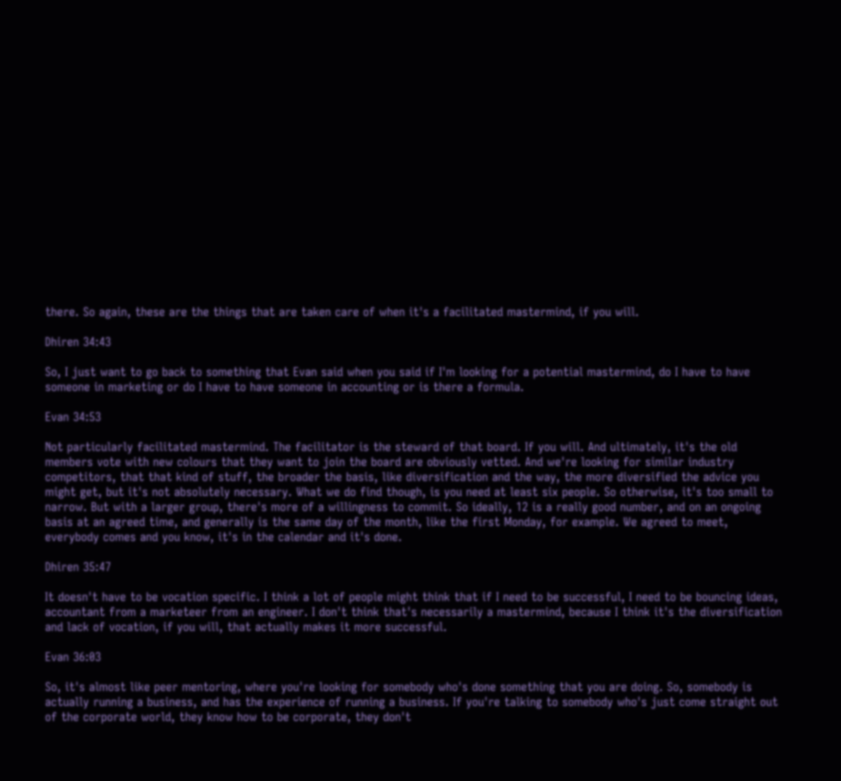there. So again, these are the things that are taken care of when it's a facilitated mastermind, if you will.

Dhiren 34:43

So, I just want to go back to something that Evan said when you said if I'm looking for a potential mastermind, do I have to have someone in marketing or do I have to have someone in accounting or is there a formula.

Evan 34:53

Not particularly facilitated mastermind. The facilitator is the steward of that board. If you will. And ultimately, it's the old members vote with new colours that they want to join the board are obviously vetted. And we're looking for similar industry competitors, that that kind of stuff, the broader the basis, like diversification and the way, the more diversified the advice you might get, but it's not absolutely necessary. What we do find though, is you need at least six people. So otherwise, it's too small to narrow. But with a larger group, there's more of a willingness to commit. So ideally, 12 is a really good number, and on an ongoing basis at an agreed time, and generally is the same day of the month, like the first Monday, for example. We agreed to meet, everybody comes and you know, it's in the calendar and it's done.

Dhiren 35:47

It doesn't have to be vocation specific. I think a lot of people might think that if I need to be successful, I need to be bouncing ideas, accountant from a marketeer from an engineer. I don't think that's necessarily a mastermind, because I think it's the diversification and lack of vocation, if you will, that actually makes it more successful.

Evan 36:03

So, it's almost like peer mentoring, where you're looking for somebody who's done something that you are doing. So, somebody is actually running a business, and has the experience of running a business. If you're talking to somebody who's just come straight out of the corporate world, they know how to be corporate, they don't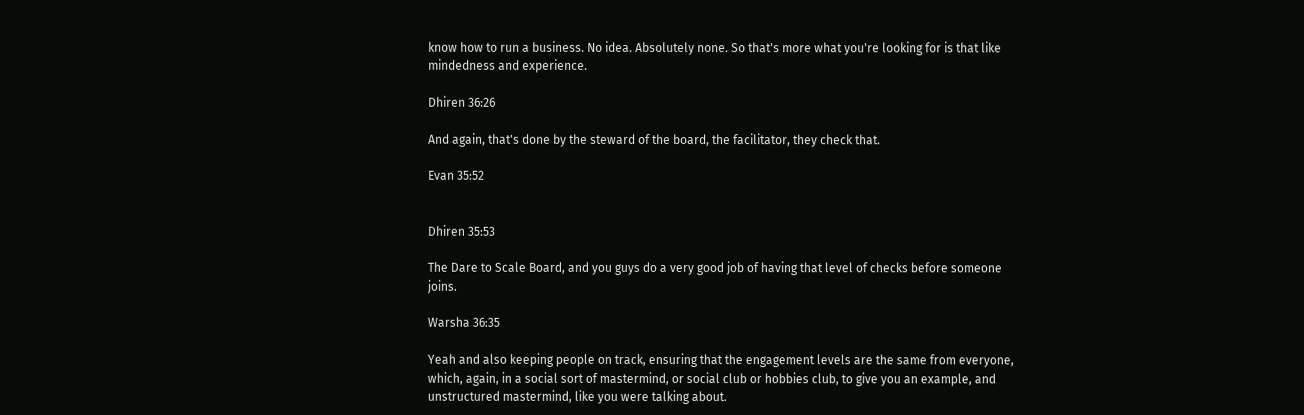know how to run a business. No idea. Absolutely none. So that's more what you're looking for is that like mindedness and experience.

Dhiren 36:26

And again, that's done by the steward of the board, the facilitator, they check that.

Evan 35:52


Dhiren 35:53

The Dare to Scale Board, and you guys do a very good job of having that level of checks before someone joins.

Warsha 36:35

Yeah and also keeping people on track, ensuring that the engagement levels are the same from everyone, which, again, in a social sort of mastermind, or social club or hobbies club, to give you an example, and unstructured mastermind, like you were talking about.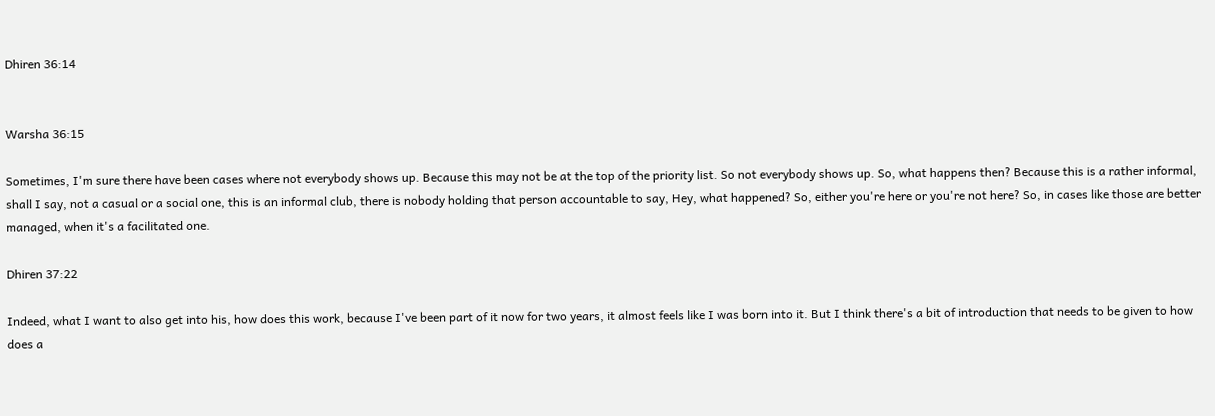Dhiren 36:14


Warsha 36:15

Sometimes, I'm sure there have been cases where not everybody shows up. Because this may not be at the top of the priority list. So not everybody shows up. So, what happens then? Because this is a rather informal, shall I say, not a casual or a social one, this is an informal club, there is nobody holding that person accountable to say, Hey, what happened? So, either you're here or you're not here? So, in cases like those are better managed, when it's a facilitated one.

Dhiren 37:22

Indeed, what I want to also get into his, how does this work, because I've been part of it now for two years, it almost feels like I was born into it. But I think there's a bit of introduction that needs to be given to how does a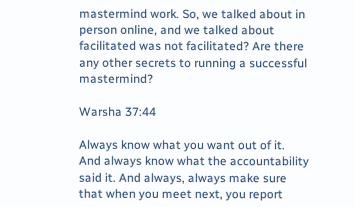mastermind work. So, we talked about in person online, and we talked about facilitated was not facilitated? Are there any other secrets to running a successful mastermind?

Warsha 37:44

Always know what you want out of it. And always know what the accountability said it. And always, always make sure that when you meet next, you report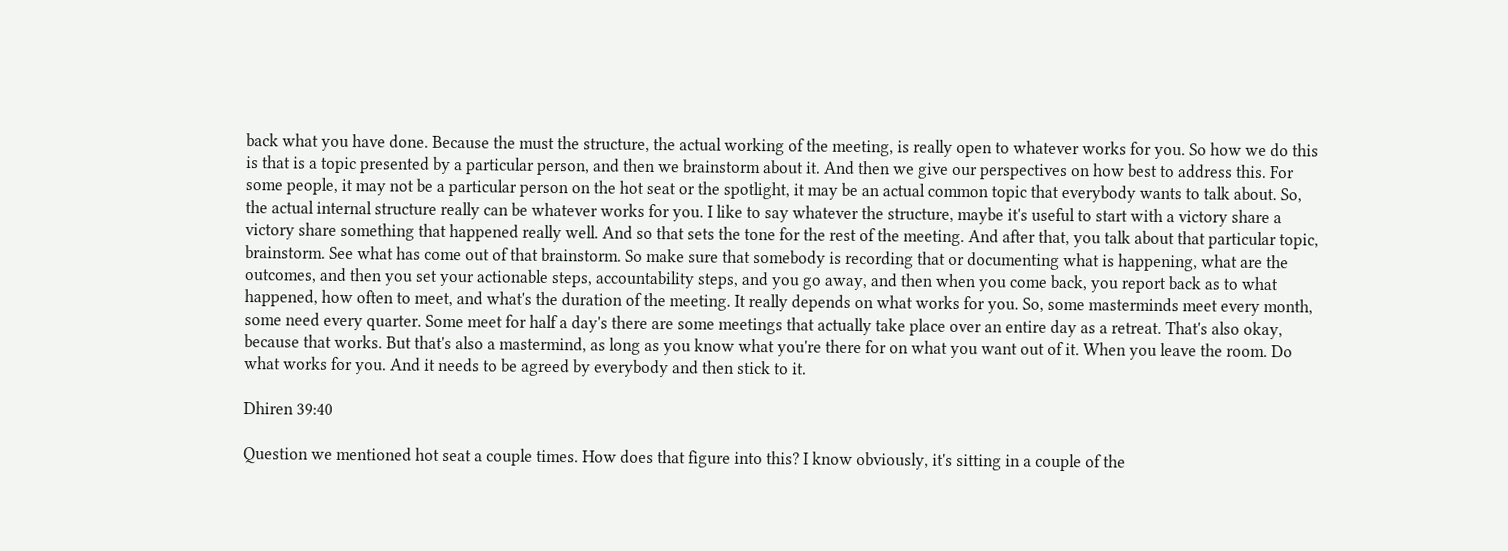back what you have done. Because the must the structure, the actual working of the meeting, is really open to whatever works for you. So how we do this is that is a topic presented by a particular person, and then we brainstorm about it. And then we give our perspectives on how best to address this. For some people, it may not be a particular person on the hot seat or the spotlight, it may be an actual common topic that everybody wants to talk about. So, the actual internal structure really can be whatever works for you. I like to say whatever the structure, maybe it's useful to start with a victory share a victory share something that happened really well. And so that sets the tone for the rest of the meeting. And after that, you talk about that particular topic, brainstorm. See what has come out of that brainstorm. So make sure that somebody is recording that or documenting what is happening, what are the outcomes, and then you set your actionable steps, accountability steps, and you go away, and then when you come back, you report back as to what happened, how often to meet, and what's the duration of the meeting. It really depends on what works for you. So, some masterminds meet every month, some need every quarter. Some meet for half a day's there are some meetings that actually take place over an entire day as a retreat. That's also okay, because that works. But that's also a mastermind, as long as you know what you're there for on what you want out of it. When you leave the room. Do what works for you. And it needs to be agreed by everybody and then stick to it.

Dhiren 39:40

Question we mentioned hot seat a couple times. How does that figure into this? I know obviously, it's sitting in a couple of the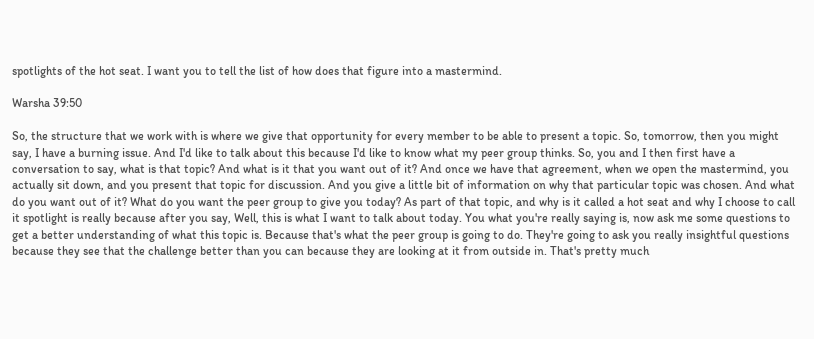spotlights of the hot seat. I want you to tell the list of how does that figure into a mastermind.

Warsha 39:50

So, the structure that we work with is where we give that opportunity for every member to be able to present a topic. So, tomorrow, then you might say, I have a burning issue. And I'd like to talk about this because I'd like to know what my peer group thinks. So, you and I then first have a conversation to say, what is that topic? And what is it that you want out of it? And once we have that agreement, when we open the mastermind, you actually sit down, and you present that topic for discussion. And you give a little bit of information on why that particular topic was chosen. And what do you want out of it? What do you want the peer group to give you today? As part of that topic, and why is it called a hot seat and why I choose to call it spotlight is really because after you say, Well, this is what I want to talk about today. You what you're really saying is, now ask me some questions to get a better understanding of what this topic is. Because that's what the peer group is going to do. They're going to ask you really insightful questions because they see that the challenge better than you can because they are looking at it from outside in. That's pretty much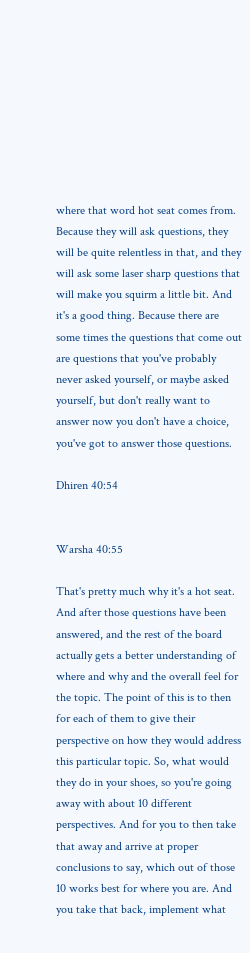where that word hot seat comes from. Because they will ask questions, they will be quite relentless in that, and they will ask some laser sharp questions that will make you squirm a little bit. And it's a good thing. Because there are some times the questions that come out are questions that you've probably never asked yourself, or maybe asked yourself, but don't really want to answer now you don't have a choice, you've got to answer those questions.

Dhiren 40:54


Warsha 40:55

That's pretty much why it's a hot seat. And after those questions have been answered, and the rest of the board actually gets a better understanding of where and why and the overall feel for the topic. The point of this is to then for each of them to give their perspective on how they would address this particular topic. So, what would they do in your shoes, so you're going away with about 10 different perspectives. And for you to then take that away and arrive at proper conclusions to say, which out of those 10 works best for where you are. And you take that back, implement what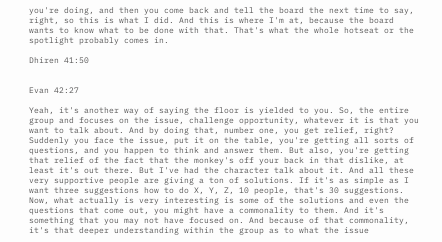you're doing, and then you come back and tell the board the next time to say, right, so this is what I did. And this is where I'm at, because the board wants to know what to be done with that. That's what the whole hotseat or the spotlight probably comes in.

Dhiren 41:50


Evan 42:27

Yeah, it's another way of saying the floor is yielded to you. So, the entire group and focuses on the issue, challenge opportunity, whatever it is that you want to talk about. And by doing that, number one, you get relief, right? Suddenly you face the issue, put it on the table, you're getting all sorts of questions, and you happen to think and answer them. But also, you're getting that relief of the fact that the monkey's off your back in that dislike, at least it's out there. But I've had the character talk about it. And all these very supportive people are giving a ton of solutions. If it's as simple as I want three suggestions how to do X, Y, Z, 10 people, that's 30 suggestions. Now, what actually is very interesting is some of the solutions and even the questions that come out, you might have a commonality to them. And it's something that you may not have focused on. And because of that commonality, it's that deeper understanding within the group as to what the issue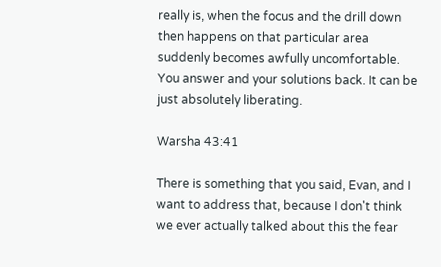really is, when the focus and the drill down then happens on that particular area suddenly becomes awfully uncomfortable. You answer and your solutions back. It can be just absolutely liberating.

Warsha 43:41

There is something that you said, Evan, and I want to address that, because I don't think we ever actually talked about this the fear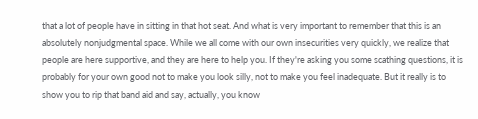that a lot of people have in sitting in that hot seat. And what is very important to remember that this is an absolutely nonjudgmental space. While we all come with our own insecurities very quickly, we realize that people are here supportive, and they are here to help you. If they're asking you some scathing questions, it is probably for your own good not to make you look silly, not to make you feel inadequate. But it really is to show you to rip that band aid and say, actually, you know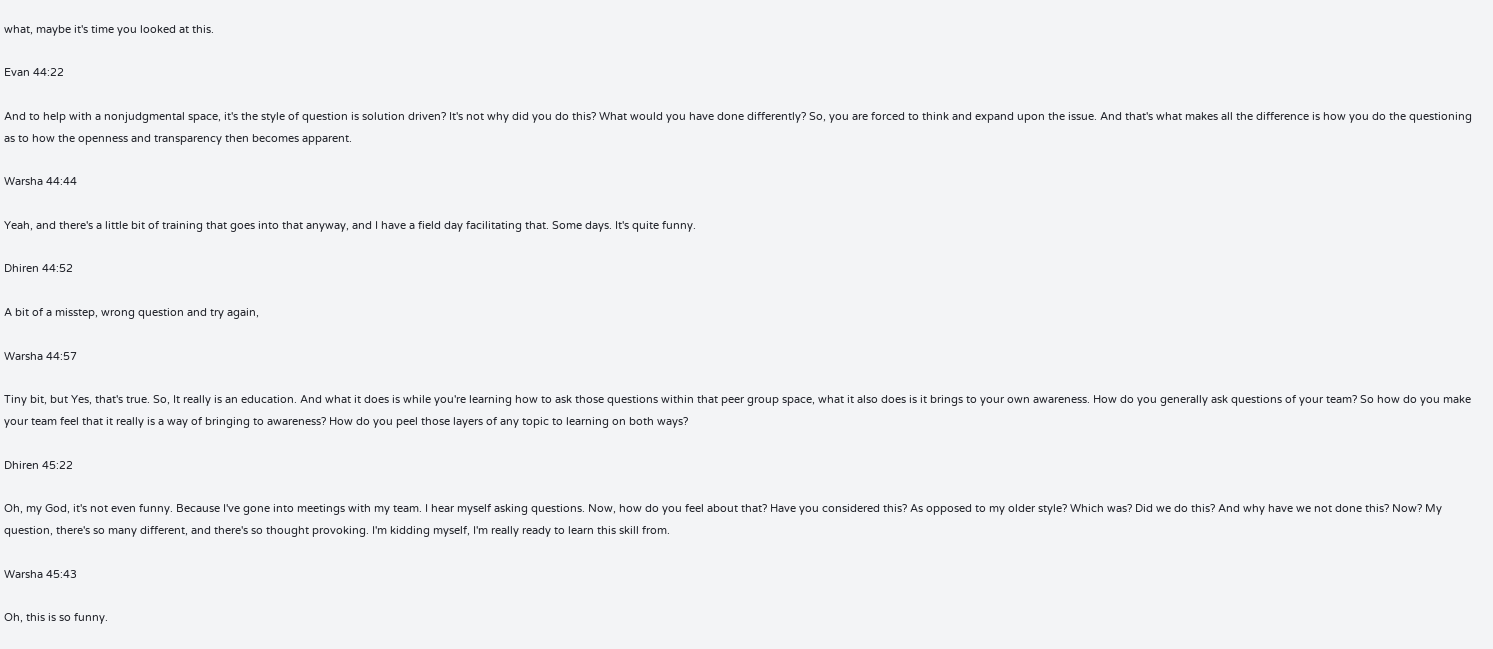what, maybe it's time you looked at this.

Evan 44:22

And to help with a nonjudgmental space, it's the style of question is solution driven? It's not why did you do this? What would you have done differently? So, you are forced to think and expand upon the issue. And that's what makes all the difference is how you do the questioning as to how the openness and transparency then becomes apparent.

Warsha 44:44

Yeah, and there's a little bit of training that goes into that anyway, and I have a field day facilitating that. Some days. It's quite funny.

Dhiren 44:52

A bit of a misstep, wrong question and try again,

Warsha 44:57

Tiny bit, but Yes, that's true. So, It really is an education. And what it does is while you're learning how to ask those questions within that peer group space, what it also does is it brings to your own awareness. How do you generally ask questions of your team? So how do you make your team feel that it really is a way of bringing to awareness? How do you peel those layers of any topic to learning on both ways?

Dhiren 45:22

Oh, my God, it's not even funny. Because I've gone into meetings with my team. I hear myself asking questions. Now, how do you feel about that? Have you considered this? As opposed to my older style? Which was? Did we do this? And why have we not done this? Now? My question, there's so many different, and there's so thought provoking. I'm kidding myself, I'm really ready to learn this skill from.

Warsha 45:43

Oh, this is so funny.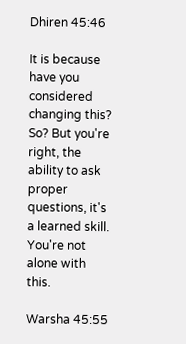Dhiren 45:46

It is because have you considered changing this? So? But you're right, the ability to ask proper questions, it's a learned skill. You're not alone with this.

Warsha 45:55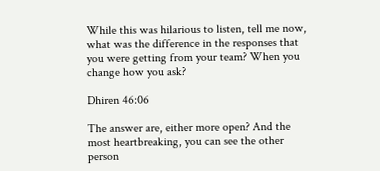While this was hilarious to listen, tell me now, what was the difference in the responses that you were getting from your team? When you change how you ask?

Dhiren 46:06

The answer are, either more open? And the most heartbreaking, you can see the other person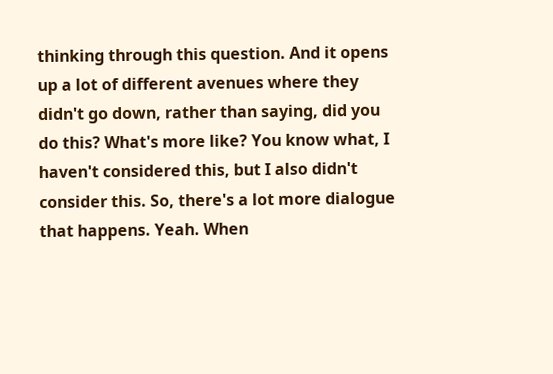thinking through this question. And it opens up a lot of different avenues where they didn't go down, rather than saying, did you do this? What's more like? You know what, I haven't considered this, but I also didn't consider this. So, there's a lot more dialogue that happens. Yeah. When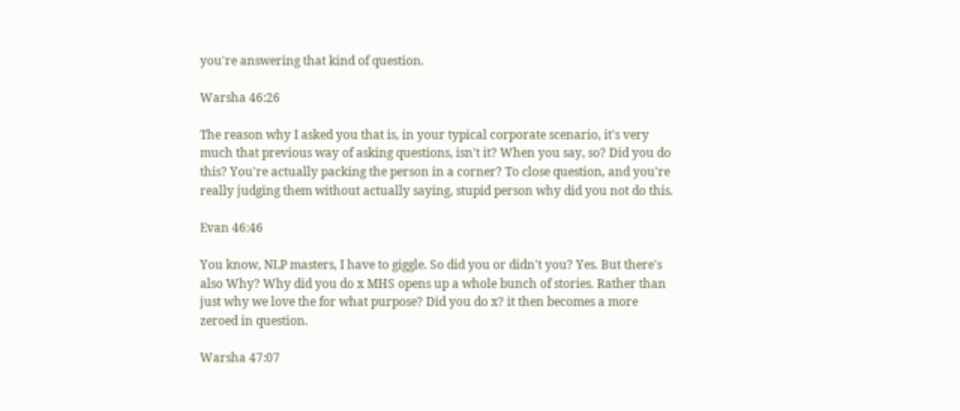you're answering that kind of question.

Warsha 46:26

The reason why I asked you that is, in your typical corporate scenario, it's very much that previous way of asking questions, isn't it? When you say, so? Did you do this? You're actually packing the person in a corner? To close question, and you're really judging them without actually saying, stupid person why did you not do this.

Evan 46:46

You know, NLP masters, I have to giggle. So did you or didn't you? Yes. But there's also Why? Why did you do x MHS opens up a whole bunch of stories. Rather than just why we love the for what purpose? Did you do x? it then becomes a more zeroed in question.

Warsha 47:07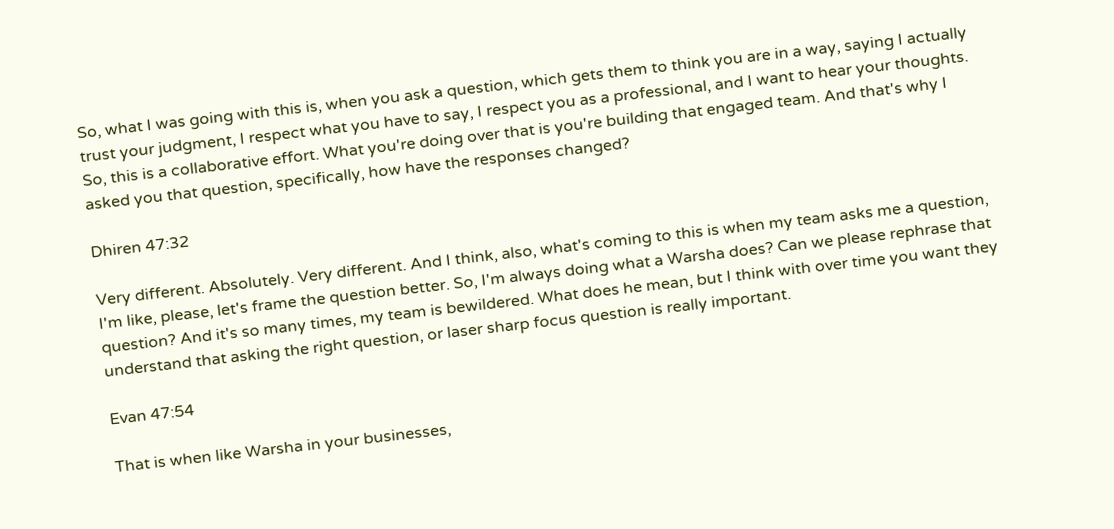So, what I was going with this is, when you ask a question, which gets them to think you are in a way, saying I actually trust your judgment, I respect what you have to say, I respect you as a professional, and I want to hear your thoughts. So, this is a collaborative effort. What you're doing over that is you're building that engaged team. And that's why I asked you that question, specifically, how have the responses changed?

Dhiren 47:32

Very different. Absolutely. Very different. And I think, also, what's coming to this is when my team asks me a question, I'm like, please, let's frame the question better. So, I'm always doing what a Warsha does? Can we please rephrase that question? And it's so many times, my team is bewildered. What does he mean, but I think with over time you want they understand that asking the right question, or laser sharp focus question is really important.

Evan 47:54

That is when like Warsha in your businesses,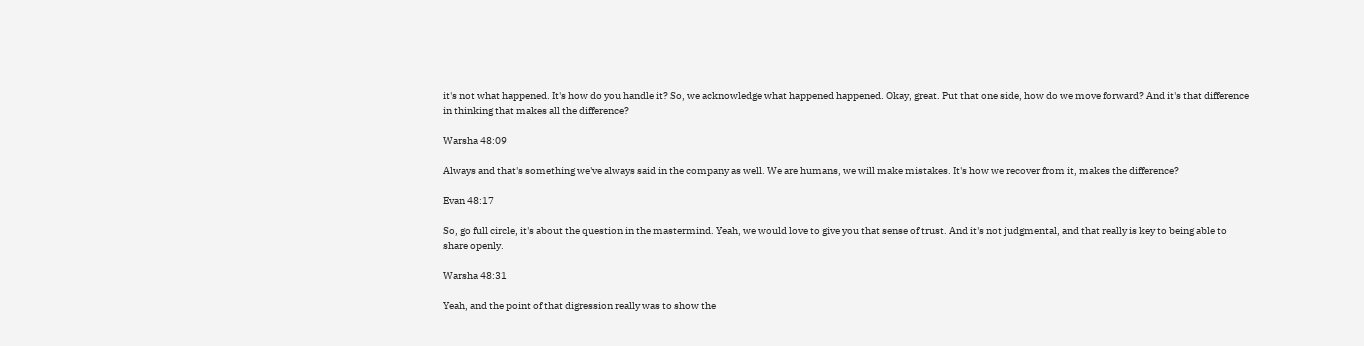it's not what happened. It's how do you handle it? So, we acknowledge what happened happened. Okay, great. Put that one side, how do we move forward? And it's that difference in thinking that makes all the difference?

Warsha 48:09

Always and that's something we've always said in the company as well. We are humans, we will make mistakes. It's how we recover from it, makes the difference?

Evan 48:17

So, go full circle, it's about the question in the mastermind. Yeah, we would love to give you that sense of trust. And it's not judgmental, and that really is key to being able to share openly.

Warsha 48:31

Yeah, and the point of that digression really was to show the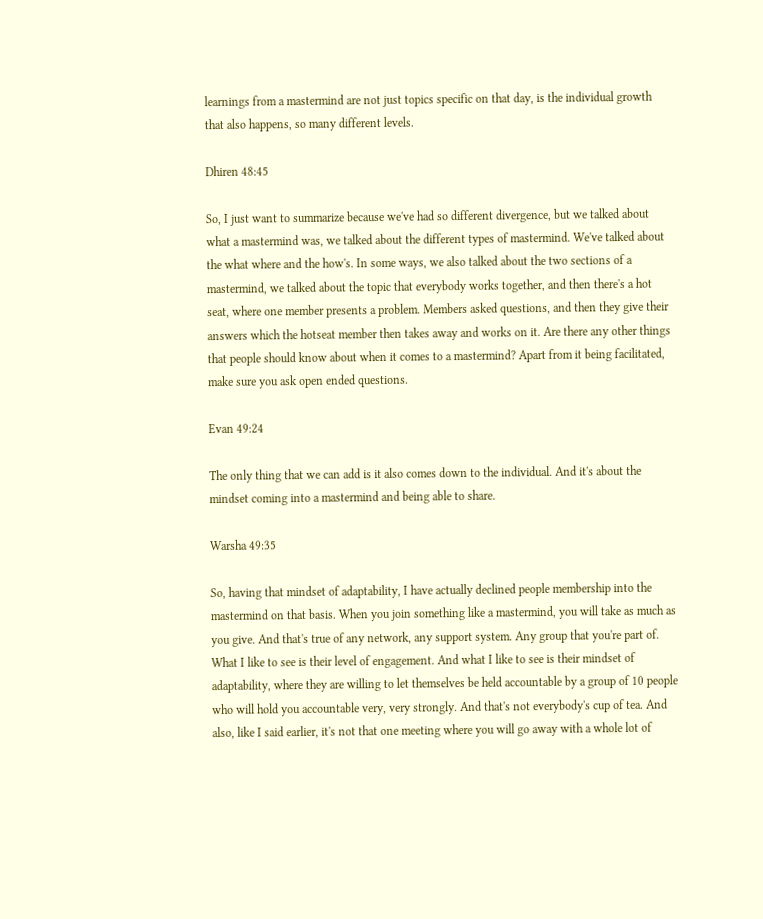learnings from a mastermind are not just topics specific on that day, is the individual growth that also happens, so many different levels.

Dhiren 48:45

So, I just want to summarize because we've had so different divergence, but we talked about what a mastermind was, we talked about the different types of mastermind. We've talked about the what where and the how's. In some ways, we also talked about the two sections of a mastermind, we talked about the topic that everybody works together, and then there's a hot seat, where one member presents a problem. Members asked questions, and then they give their answers which the hotseat member then takes away and works on it. Are there any other things that people should know about when it comes to a mastermind? Apart from it being facilitated, make sure you ask open ended questions.

Evan 49:24

The only thing that we can add is it also comes down to the individual. And it's about the mindset coming into a mastermind and being able to share.

Warsha 49:35

So, having that mindset of adaptability, I have actually declined people membership into the mastermind on that basis. When you join something like a mastermind, you will take as much as you give. And that's true of any network, any support system. Any group that you're part of. What I like to see is their level of engagement. And what I like to see is their mindset of adaptability, where they are willing to let themselves be held accountable by a group of 10 people who will hold you accountable very, very strongly. And that's not everybody's cup of tea. And also, like I said earlier, it's not that one meeting where you will go away with a whole lot of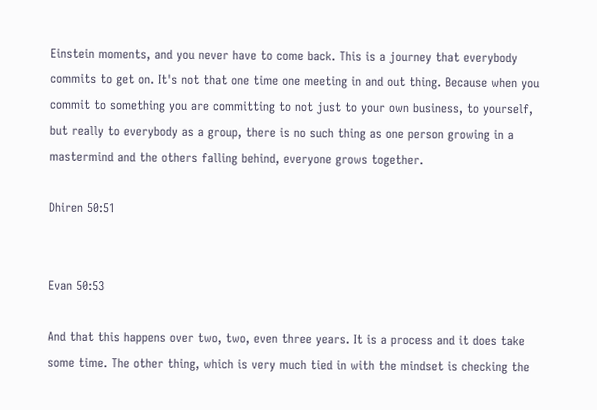Einstein moments, and you never have to come back. This is a journey that everybody commits to get on. It's not that one time one meeting in and out thing. Because when you commit to something you are committing to not just to your own business, to yourself, but really to everybody as a group, there is no such thing as one person growing in a mastermind and the others falling behind, everyone grows together.

Dhiren 50:51


Evan 50:53

And that this happens over two, two, even three years. It is a process and it does take some time. The other thing, which is very much tied in with the mindset is checking the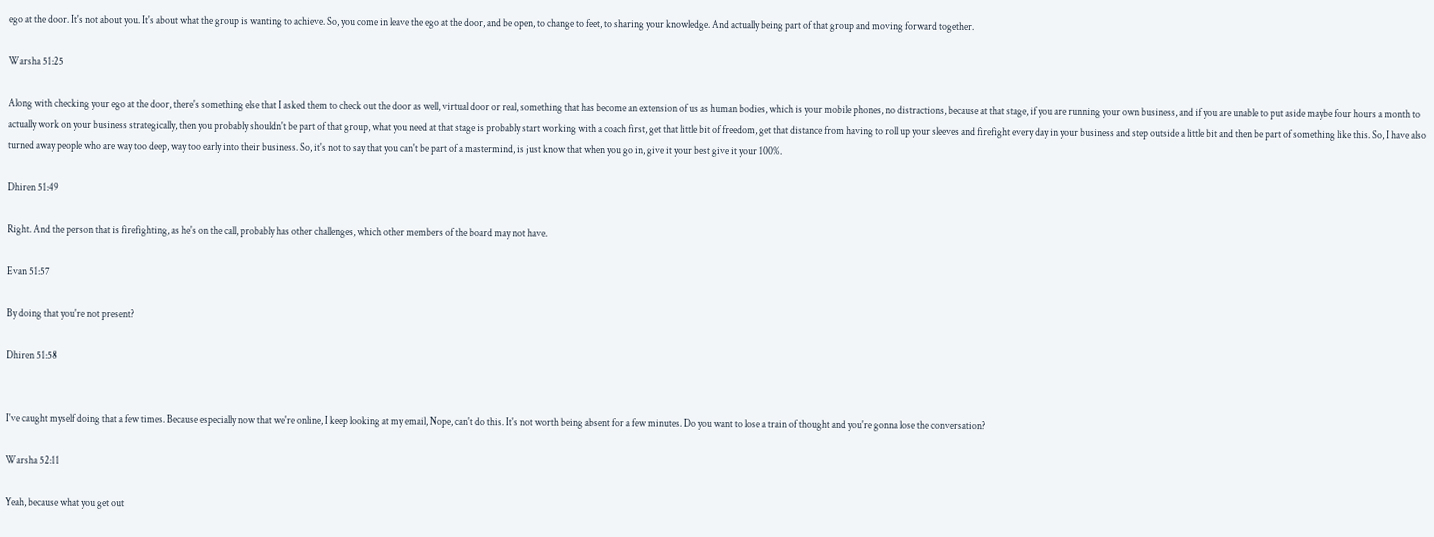ego at the door. It's not about you. It's about what the group is wanting to achieve. So, you come in leave the ego at the door, and be open, to change to feet, to sharing your knowledge. And actually being part of that group and moving forward together.

Warsha 51:25

Along with checking your ego at the door, there's something else that I asked them to check out the door as well, virtual door or real, something that has become an extension of us as human bodies, which is your mobile phones, no distractions, because at that stage, if you are running your own business, and if you are unable to put aside maybe four hours a month to actually work on your business strategically, then you probably shouldn't be part of that group, what you need at that stage is probably start working with a coach first, get that little bit of freedom, get that distance from having to roll up your sleeves and firefight every day in your business and step outside a little bit and then be part of something like this. So, I have also turned away people who are way too deep, way too early into their business. So, it's not to say that you can't be part of a mastermind, is just know that when you go in, give it your best give it your 100%.

Dhiren 51:49

Right. And the person that is firefighting, as he's on the call, probably has other challenges, which other members of the board may not have.

Evan 51:57

By doing that you're not present?

Dhiren 51:58


I've caught myself doing that a few times. Because especially now that we're online, I keep looking at my email, Nope, can't do this. It's not worth being absent for a few minutes. Do you want to lose a train of thought and you're gonna lose the conversation?

Warsha 52:11

Yeah, because what you get out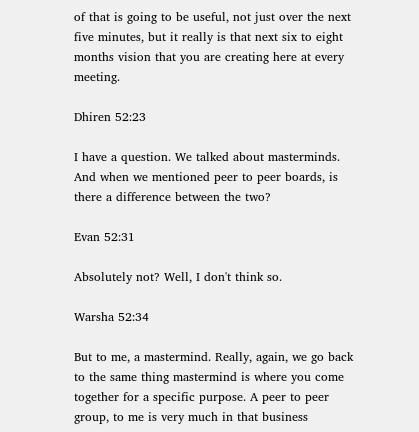of that is going to be useful, not just over the next five minutes, but it really is that next six to eight months vision that you are creating here at every meeting.

Dhiren 52:23

I have a question. We talked about masterminds. And when we mentioned peer to peer boards, is there a difference between the two?

Evan 52:31

Absolutely not? Well, I don't think so.

Warsha 52:34

But to me, a mastermind. Really, again, we go back to the same thing mastermind is where you come together for a specific purpose. A peer to peer group, to me is very much in that business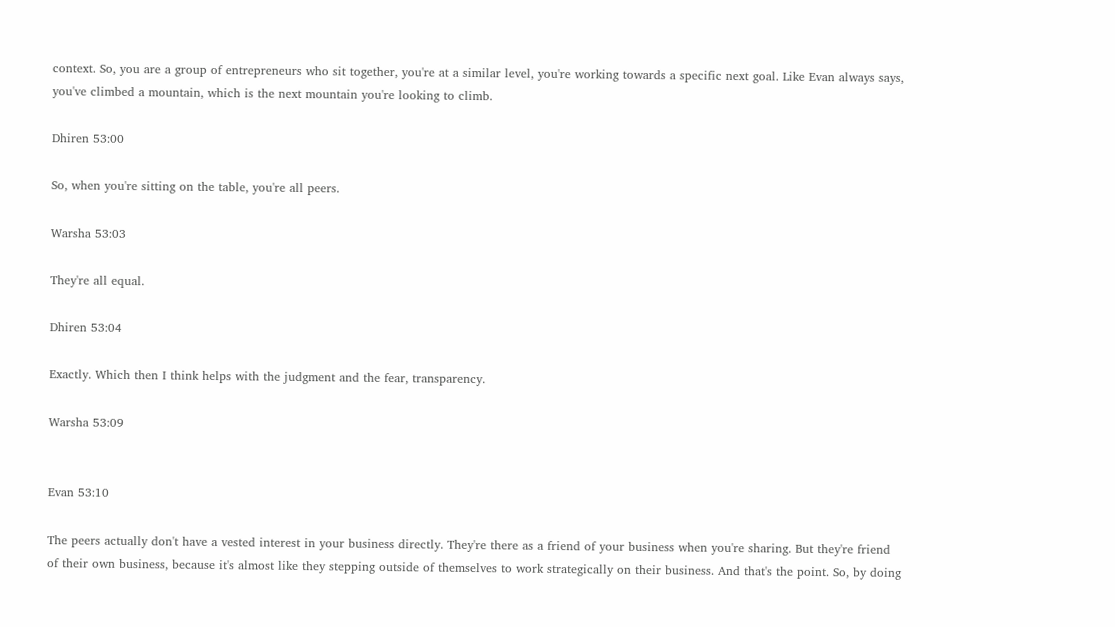context. So, you are a group of entrepreneurs who sit together, you're at a similar level, you're working towards a specific next goal. Like Evan always says, you've climbed a mountain, which is the next mountain you're looking to climb.

Dhiren 53:00

So, when you're sitting on the table, you're all peers.

Warsha 53:03

They're all equal.

Dhiren 53:04

Exactly. Which then I think helps with the judgment and the fear, transparency.

Warsha 53:09


Evan 53:10

The peers actually don't have a vested interest in your business directly. They're there as a friend of your business when you're sharing. But they're friend of their own business, because it's almost like they stepping outside of themselves to work strategically on their business. And that's the point. So, by doing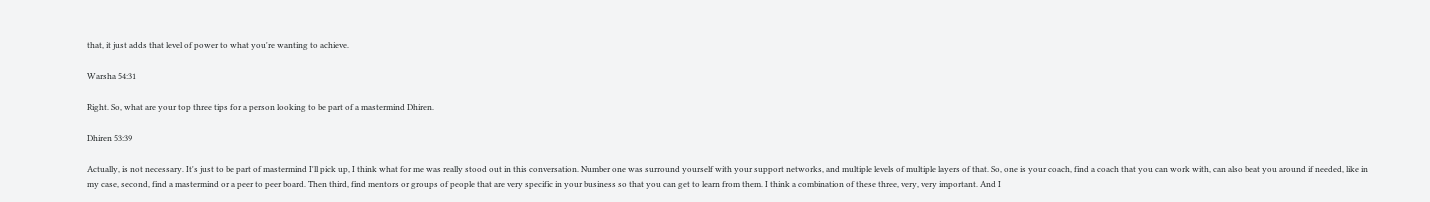that, it just adds that level of power to what you're wanting to achieve.

Warsha 54:31

Right. So, what are your top three tips for a person looking to be part of a mastermind Dhiren.

Dhiren 53:39

Actually, is not necessary. It's just to be part of mastermind I'll pick up, I think what for me was really stood out in this conversation. Number one was surround yourself with your support networks, and multiple levels of multiple layers of that. So, one is your coach, find a coach that you can work with, can also beat you around if needed, like in my case, second, find a mastermind or a peer to peer board. Then third, find mentors or groups of people that are very specific in your business so that you can get to learn from them. I think a combination of these three, very, very important. And I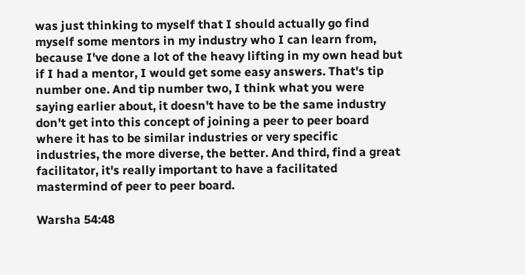was just thinking to myself that I should actually go find myself some mentors in my industry who I can learn from, because I've done a lot of the heavy lifting in my own head but if I had a mentor, I would get some easy answers. That's tip number one. And tip number two, I think what you were saying earlier about, it doesn't have to be the same industry don't get into this concept of joining a peer to peer board where it has to be similar industries or very specific industries, the more diverse, the better. And third, find a great facilitator, it's really important to have a facilitated mastermind of peer to peer board.

Warsha 54:48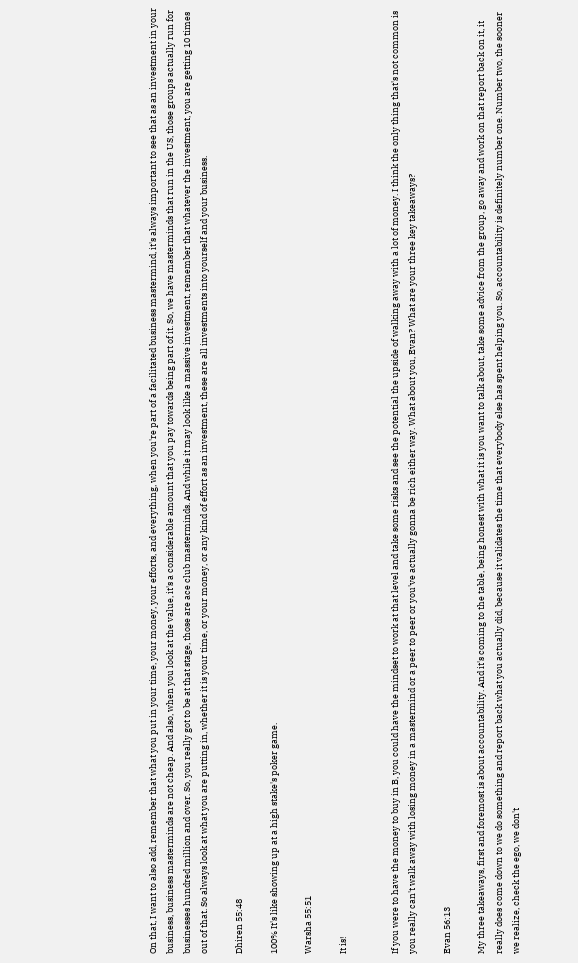On that, I want to also add, remember that what you put in your time, your money, your efforts, and everything, when you're part of a facilitated business mastermind, it's always important to see that as an investment in your business, business masterminds are not cheap. And also, when you look at the value, it's a considerable amount that you pay towards being part of it. So, we have masterminds that run in the US, those groups actually run for businesses hundred million and over. So, you really got to be at that stage, those are ace club masterminds. And while it may look like a massive investment, remember that whatever the investment, you are getting 10 times out of that. So always look at what you are putting in, whether it is your time, or your money, or any kind of effort as an investment, these are all investments into yourself and your business.

Dhiren 55:48

100% It's like showing up at a high stake's poker game.

Warsha 55:51

It is!


If you were to have the money to buy in B, you could have the mindset to work at that level and take some risks and see the potential the upside of walking away with a lot of money. I think the only thing that's not common is you really can't walk away with losing money in a mastermind or a peer to peer or you've actually gonna be rich either way. What about you, Evan? What are your three key takeaways?

Evan 56:13

My three takeaways, first and foremost is about accountability. And it's coming to the table, being honest with what it is you want to talk about, take some advice from the group, go away and work on that report back on it, it really does come down to we do something and report back what you actually did, because it validates the time that everybody else has spent helping you. So, accountability is definitely number one. Number two, the sooner we realize, check the ego, we don't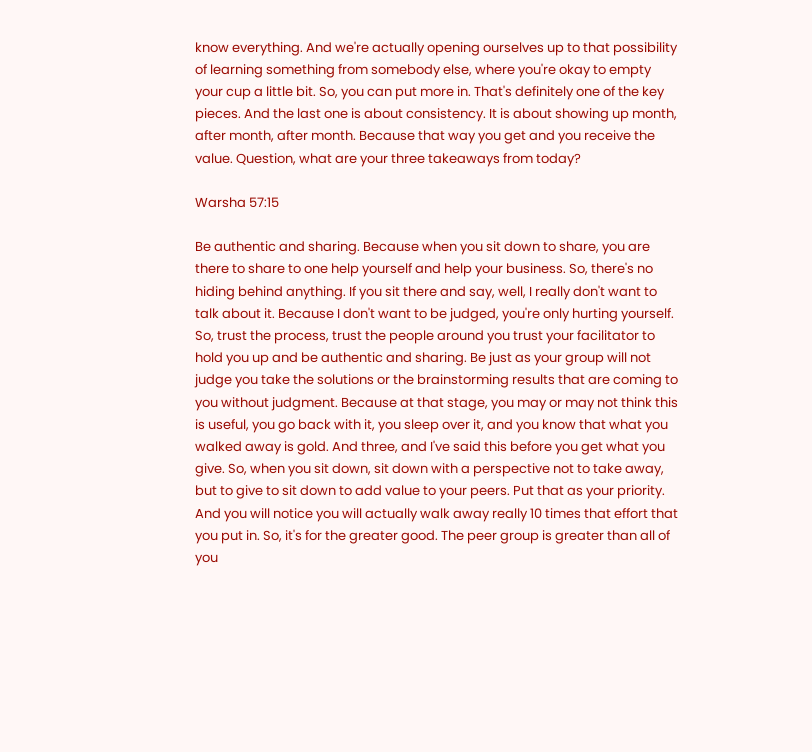know everything. And we're actually opening ourselves up to that possibility of learning something from somebody else, where you're okay to empty your cup a little bit. So, you can put more in. That's definitely one of the key pieces. And the last one is about consistency. It is about showing up month, after month, after month. Because that way you get and you receive the value. Question, what are your three takeaways from today?

Warsha 57:15

Be authentic and sharing. Because when you sit down to share, you are there to share to one help yourself and help your business. So, there's no hiding behind anything. If you sit there and say, well, I really don't want to talk about it. Because I don't want to be judged, you're only hurting yourself. So, trust the process, trust the people around you trust your facilitator to hold you up and be authentic and sharing. Be just as your group will not judge you take the solutions or the brainstorming results that are coming to you without judgment. Because at that stage, you may or may not think this is useful, you go back with it, you sleep over it, and you know that what you walked away is gold. And three, and I've said this before you get what you give. So, when you sit down, sit down with a perspective not to take away, but to give to sit down to add value to your peers. Put that as your priority. And you will notice you will actually walk away really 10 times that effort that you put in. So, it's for the greater good. The peer group is greater than all of you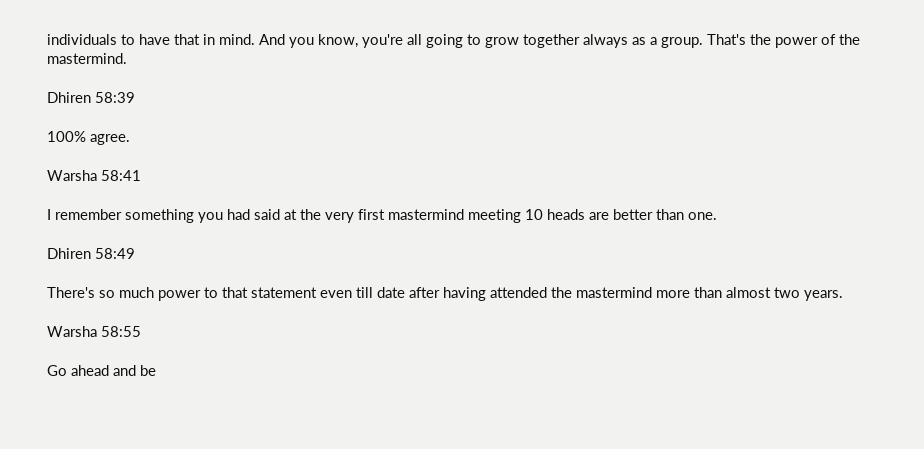individuals to have that in mind. And you know, you're all going to grow together always as a group. That's the power of the mastermind.

Dhiren 58:39

100% agree.

Warsha 58:41

I remember something you had said at the very first mastermind meeting 10 heads are better than one.

Dhiren 58:49

There's so much power to that statement even till date after having attended the mastermind more than almost two years.

Warsha 58:55

Go ahead and be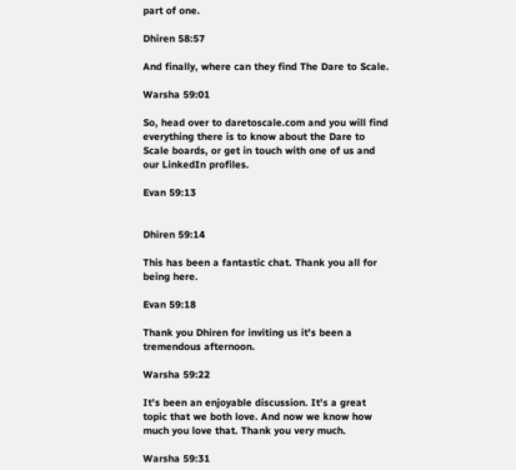part of one.

Dhiren 58:57

And finally, where can they find The Dare to Scale.

Warsha 59:01

So, head over to daretoscale.com and you will find everything there is to know about the Dare to Scale boards, or get in touch with one of us and our LinkedIn profiles.

Evan 59:13


Dhiren 59:14

This has been a fantastic chat. Thank you all for being here.

Evan 59:18

Thank you Dhiren for inviting us it's been a tremendous afternoon.

Warsha 59:22

It's been an enjoyable discussion. It's a great topic that we both love. And now we know how much you love that. Thank you very much.

Warsha 59:31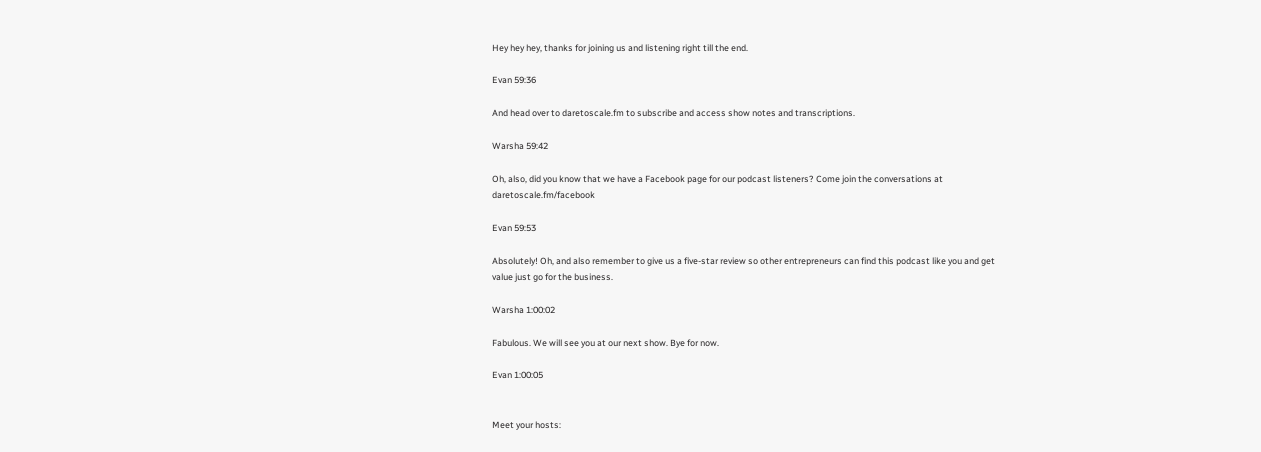Hey hey hey, thanks for joining us and listening right till the end.

Evan 59:36

And head over to daretoscale.fm to subscribe and access show notes and transcriptions.

Warsha 59:42

Oh, also, did you know that we have a Facebook page for our podcast listeners? Come join the conversations at daretoscale.fm/facebook

Evan 59:53

Absolutely! Oh, and also remember to give us a five-star review so other entrepreneurs can find this podcast like you and get value just go for the business.

Warsha 1:00:02

Fabulous. We will see you at our next show. Bye for now.

Evan 1:00:05


Meet your hosts: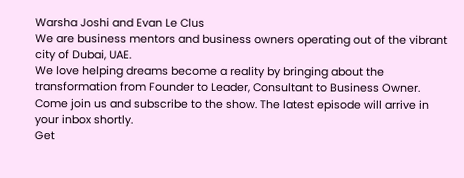Warsha Joshi and Evan Le Clus
We are business mentors and business owners operating out of the vibrant city of Dubai, UAE.
We love helping dreams become a reality by bringing about the transformation from Founder to Leader, Consultant to Business Owner.
Come join us and subscribe to the show. The latest episode will arrive in your inbox shortly.
Get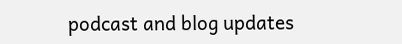podcast and blog updates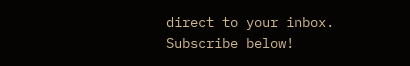direct to your inbox. Subscribe below!